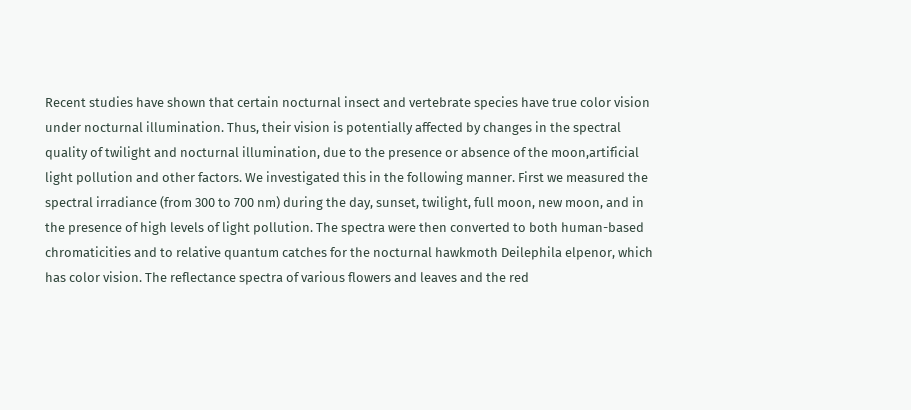Recent studies have shown that certain nocturnal insect and vertebrate species have true color vision under nocturnal illumination. Thus, their vision is potentially affected by changes in the spectral quality of twilight and nocturnal illumination, due to the presence or absence of the moon,artificial light pollution and other factors. We investigated this in the following manner. First we measured the spectral irradiance (from 300 to 700 nm) during the day, sunset, twilight, full moon, new moon, and in the presence of high levels of light pollution. The spectra were then converted to both human-based chromaticities and to relative quantum catches for the nocturnal hawkmoth Deilephila elpenor, which has color vision. The reflectance spectra of various flowers and leaves and the red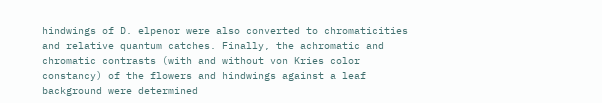hindwings of D. elpenor were also converted to chromaticities and relative quantum catches. Finally, the achromatic and chromatic contrasts (with and without von Kries color constancy) of the flowers and hindwings against a leaf background were determined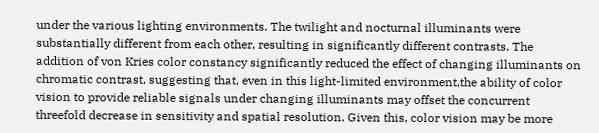under the various lighting environments. The twilight and nocturnal illuminants were substantially different from each other, resulting in significantly different contrasts. The addition of von Kries color constancy significantly reduced the effect of changing illuminants on chromatic contrast, suggesting that, even in this light-limited environment,the ability of color vision to provide reliable signals under changing illuminants may offset the concurrent threefold decrease in sensitivity and spatial resolution. Given this, color vision may be more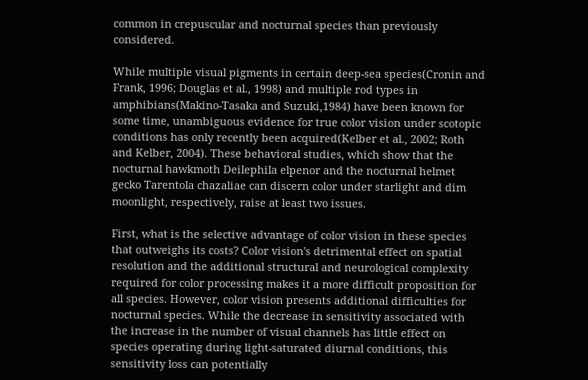common in crepuscular and nocturnal species than previously considered.

While multiple visual pigments in certain deep-sea species(Cronin and Frank, 1996; Douglas et al., 1998) and multiple rod types in amphibians(Makino-Tasaka and Suzuki,1984) have been known for some time, unambiguous evidence for true color vision under scotopic conditions has only recently been acquired(Kelber et al., 2002; Roth and Kelber, 2004). These behavioral studies, which show that the nocturnal hawkmoth Deilephila elpenor and the nocturnal helmet gecko Tarentola chazaliae can discern color under starlight and dim moonlight, respectively, raise at least two issues.

First, what is the selective advantage of color vision in these species that outweighs its costs? Color vision's detrimental effect on spatial resolution and the additional structural and neurological complexity required for color processing makes it a more difficult proposition for all species. However, color vision presents additional difficulties for nocturnal species. While the decrease in sensitivity associated with the increase in the number of visual channels has little effect on species operating during light-saturated diurnal conditions, this sensitivity loss can potentially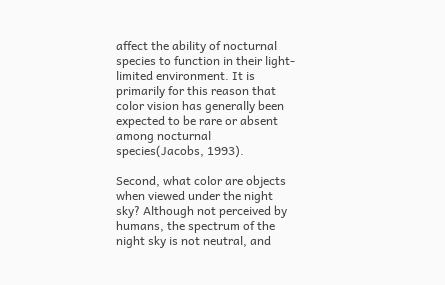affect the ability of nocturnal species to function in their light-limited environment. It is primarily for this reason that color vision has generally been expected to be rare or absent among nocturnal species(Jacobs, 1993).

Second, what color are objects when viewed under the night sky? Although not perceived by humans, the spectrum of the night sky is not neutral, and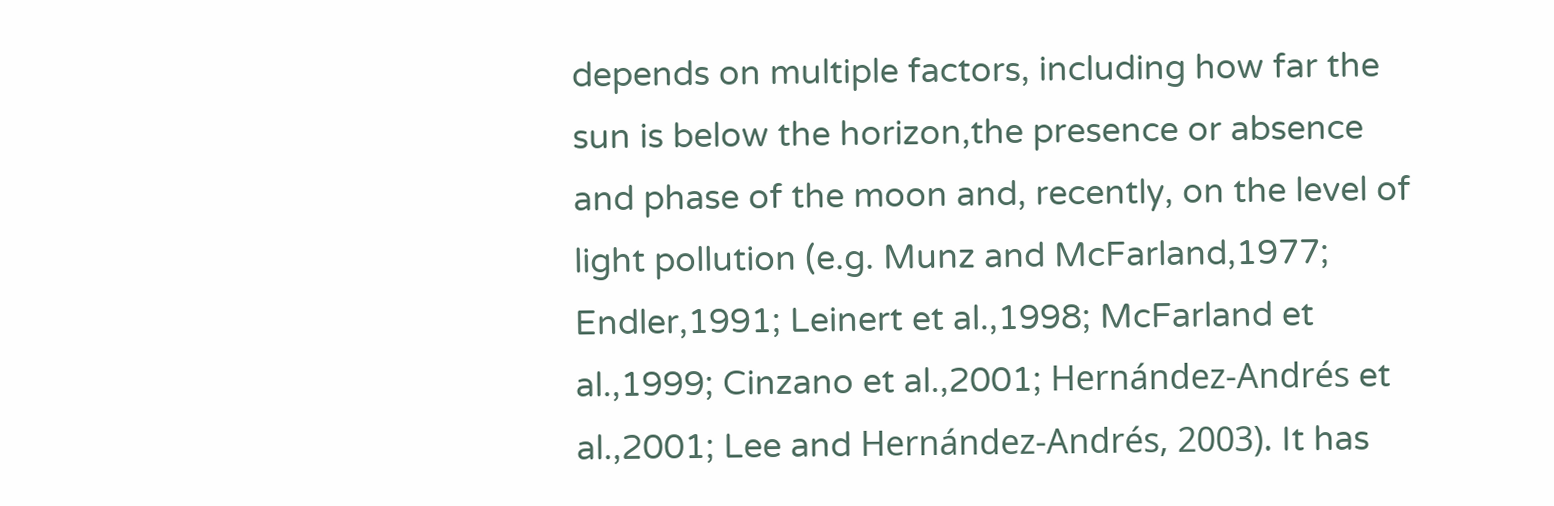depends on multiple factors, including how far the sun is below the horizon,the presence or absence and phase of the moon and, recently, on the level of light pollution (e.g. Munz and McFarland,1977; Endler,1991; Leinert et al.,1998; McFarland et al.,1999; Cinzano et al.,2001; Hernández-Andrés et al.,2001; Lee and Hernández-Andrés, 2003). It has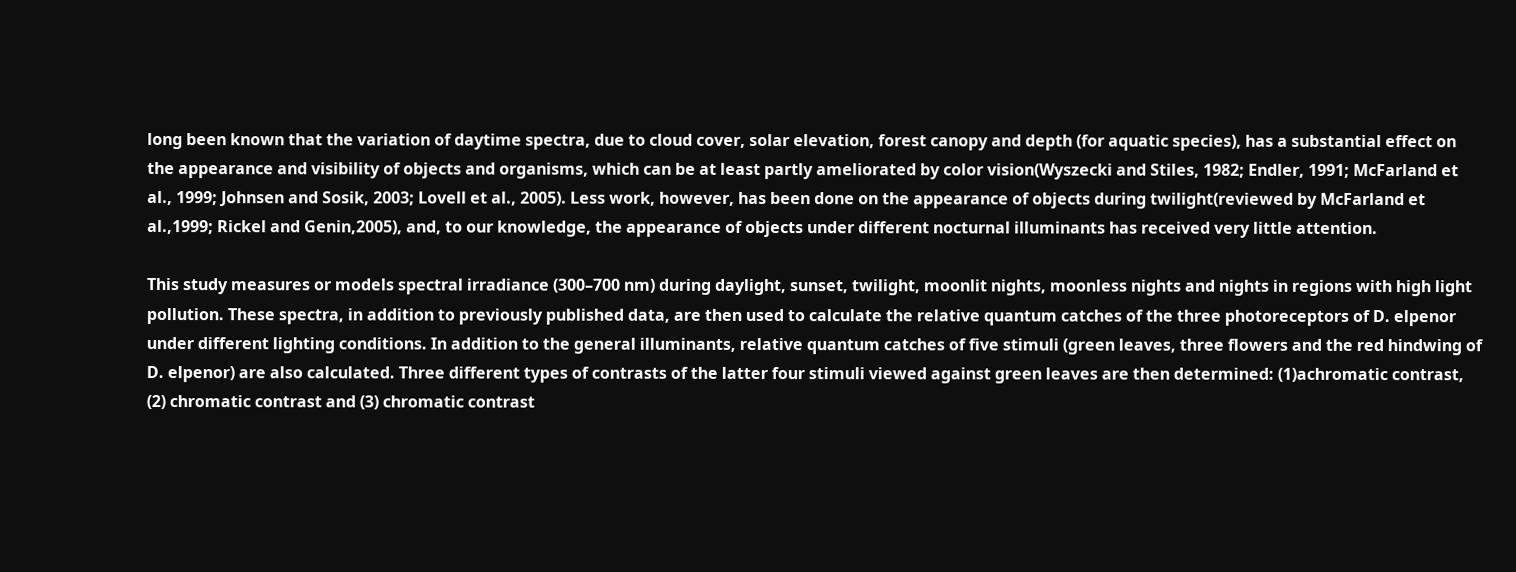long been known that the variation of daytime spectra, due to cloud cover, solar elevation, forest canopy and depth (for aquatic species), has a substantial effect on the appearance and visibility of objects and organisms, which can be at least partly ameliorated by color vision(Wyszecki and Stiles, 1982; Endler, 1991; McFarland et al., 1999; Johnsen and Sosik, 2003; Lovell et al., 2005). Less work, however, has been done on the appearance of objects during twilight(reviewed by McFarland et al.,1999; Rickel and Genin,2005), and, to our knowledge, the appearance of objects under different nocturnal illuminants has received very little attention.

This study measures or models spectral irradiance (300–700 nm) during daylight, sunset, twilight, moonlit nights, moonless nights and nights in regions with high light pollution. These spectra, in addition to previously published data, are then used to calculate the relative quantum catches of the three photoreceptors of D. elpenor under different lighting conditions. In addition to the general illuminants, relative quantum catches of five stimuli (green leaves, three flowers and the red hindwing of D. elpenor) are also calculated. Three different types of contrasts of the latter four stimuli viewed against green leaves are then determined: (1)achromatic contrast, (2) chromatic contrast and (3) chromatic contrast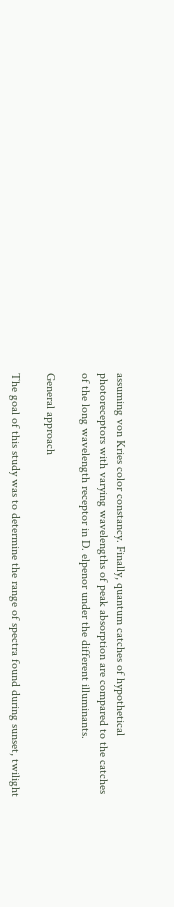assuming von Kries color constancy. Finally, quantum catches of hypothetical photoreceptors with varying wavelengths of peak absorption are compared to the catches of the long wavelength receptor in D. elpenor under the different illuminants.

General approach

The goal of this study was to determine the range of spectra found during sunset, twilight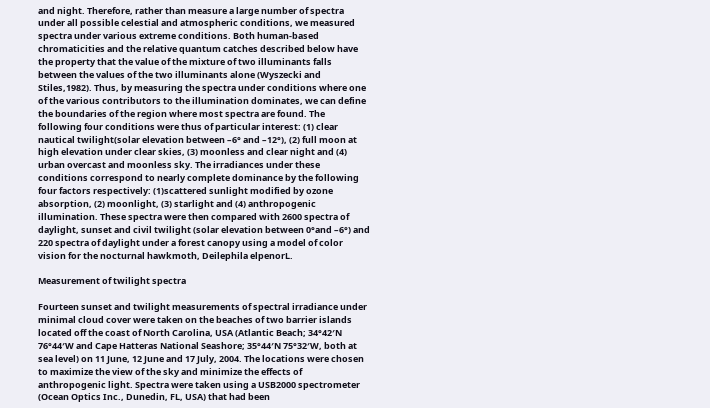and night. Therefore, rather than measure a large number of spectra under all possible celestial and atmospheric conditions, we measured spectra under various extreme conditions. Both human-based chromaticities and the relative quantum catches described below have the property that the value of the mixture of two illuminants falls between the values of the two illuminants alone (Wyszecki and Stiles,1982). Thus, by measuring the spectra under conditions where one of the various contributors to the illumination dominates, we can define the boundaries of the region where most spectra are found. The following four conditions were thus of particular interest: (1) clear nautical twilight(solar elevation between –6° and –12°), (2) full moon at high elevation under clear skies, (3) moonless and clear night and (4) urban overcast and moonless sky. The irradiances under these conditions correspond to nearly complete dominance by the following four factors respectively: (1)scattered sunlight modified by ozone absorption, (2) moonlight, (3) starlight and (4) anthropogenic illumination. These spectra were then compared with 2600 spectra of daylight, sunset and civil twilight (solar elevation between 0°and –6°) and 220 spectra of daylight under a forest canopy using a model of color vision for the nocturnal hawkmoth, Deilephila elpenorL.

Measurement of twilight spectra

Fourteen sunset and twilight measurements of spectral irradiance under minimal cloud cover were taken on the beaches of two barrier islands located off the coast of North Carolina, USA (Atlantic Beach; 34°42′N 76°44′W and Cape Hatteras National Seashore; 35°44′N 75°32′W, both at sea level) on 11 June, 12 June and 17 July, 2004. The locations were chosen to maximize the view of the sky and minimize the effects of anthropogenic light. Spectra were taken using a USB2000 spectrometer (Ocean Optics Inc., Dunedin, FL, USA) that had been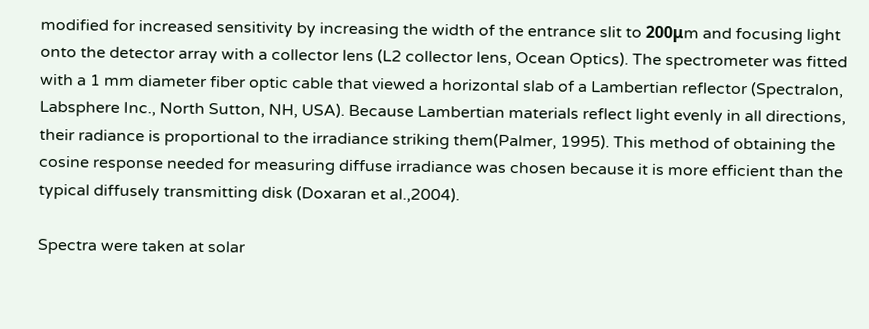modified for increased sensitivity by increasing the width of the entrance slit to 200μm and focusing light onto the detector array with a collector lens (L2 collector lens, Ocean Optics). The spectrometer was fitted with a 1 mm diameter fiber optic cable that viewed a horizontal slab of a Lambertian reflector (Spectralon, Labsphere Inc., North Sutton, NH, USA). Because Lambertian materials reflect light evenly in all directions, their radiance is proportional to the irradiance striking them(Palmer, 1995). This method of obtaining the cosine response needed for measuring diffuse irradiance was chosen because it is more efficient than the typical diffusely transmitting disk (Doxaran et al.,2004).

Spectra were taken at solar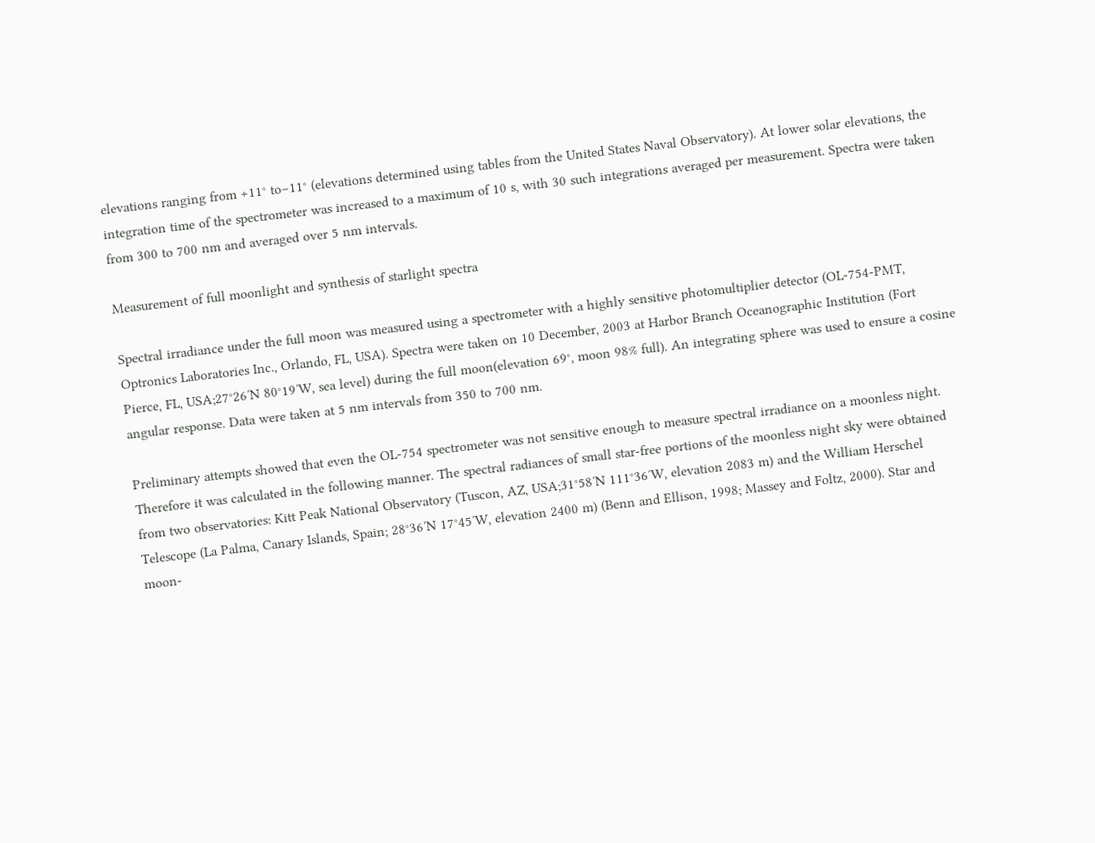elevations ranging from +11° to–11° (elevations determined using tables from the United States Naval Observatory). At lower solar elevations, the integration time of the spectrometer was increased to a maximum of 10 s, with 30 such integrations averaged per measurement. Spectra were taken from 300 to 700 nm and averaged over 5 nm intervals.

Measurement of full moonlight and synthesis of starlight spectra

Spectral irradiance under the full moon was measured using a spectrometer with a highly sensitive photomultiplier detector (OL-754-PMT, Optronics Laboratories Inc., Orlando, FL, USA). Spectra were taken on 10 December, 2003 at Harbor Branch Oceanographic Institution (Fort Pierce, FL, USA;27°26′N 80°19′W, sea level) during the full moon(elevation 69°, moon 98% full). An integrating sphere was used to ensure a cosine angular response. Data were taken at 5 nm intervals from 350 to 700 nm.

Preliminary attempts showed that even the OL-754 spectrometer was not sensitive enough to measure spectral irradiance on a moonless night. Therefore it was calculated in the following manner. The spectral radiances of small star-free portions of the moonless night sky were obtained from two observatories: Kitt Peak National Observatory (Tuscon, AZ, USA;31°58′N 111°36′W, elevation 2083 m) and the William Herschel Telescope (La Palma, Canary Islands, Spain; 28°36′N 17°45′W, elevation 2400 m) (Benn and Ellison, 1998; Massey and Foltz, 2000). Star and moon-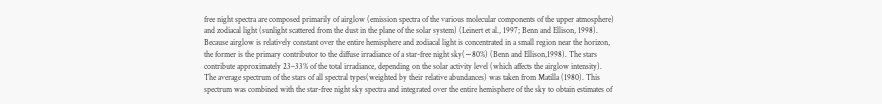free night spectra are composed primarily of airglow (emission spectra of the various molecular components of the upper atmosphere) and zodiacal light (sunlight scattered from the dust in the plane of the solar system) (Leinert et al., 1997; Benn and Ellison, 1998). Because airglow is relatively constant over the entire hemisphere and zodiacal light is concentrated in a small region near the horizon, the former is the primary contributor to the diffuse irradiance of a star-free night sky(∼80%) (Benn and Ellison,1998). The stars contribute approximately 23–33% of the total irradiance, depending on the solar activity level (which affects the airglow intensity). The average spectrum of the stars of all spectral types(weighted by their relative abundances) was taken from Matilla (1980). This spectrum was combined with the star-free night sky spectra and integrated over the entire hemisphere of the sky to obtain estimates of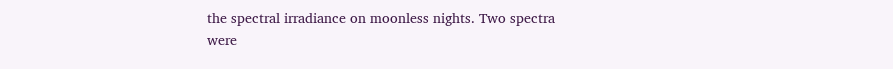the spectral irradiance on moonless nights. Two spectra were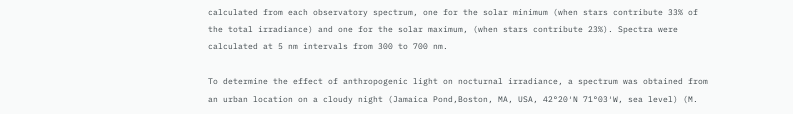calculated from each observatory spectrum, one for the solar minimum (when stars contribute 33% of the total irradiance) and one for the solar maximum, (when stars contribute 23%). Spectra were calculated at 5 nm intervals from 300 to 700 nm.

To determine the effect of anthropogenic light on nocturnal irradiance, a spectrum was obtained from an urban location on a cloudy night (Jamaica Pond,Boston, MA, USA, 42°20′N 71°03′W, sea level) (M.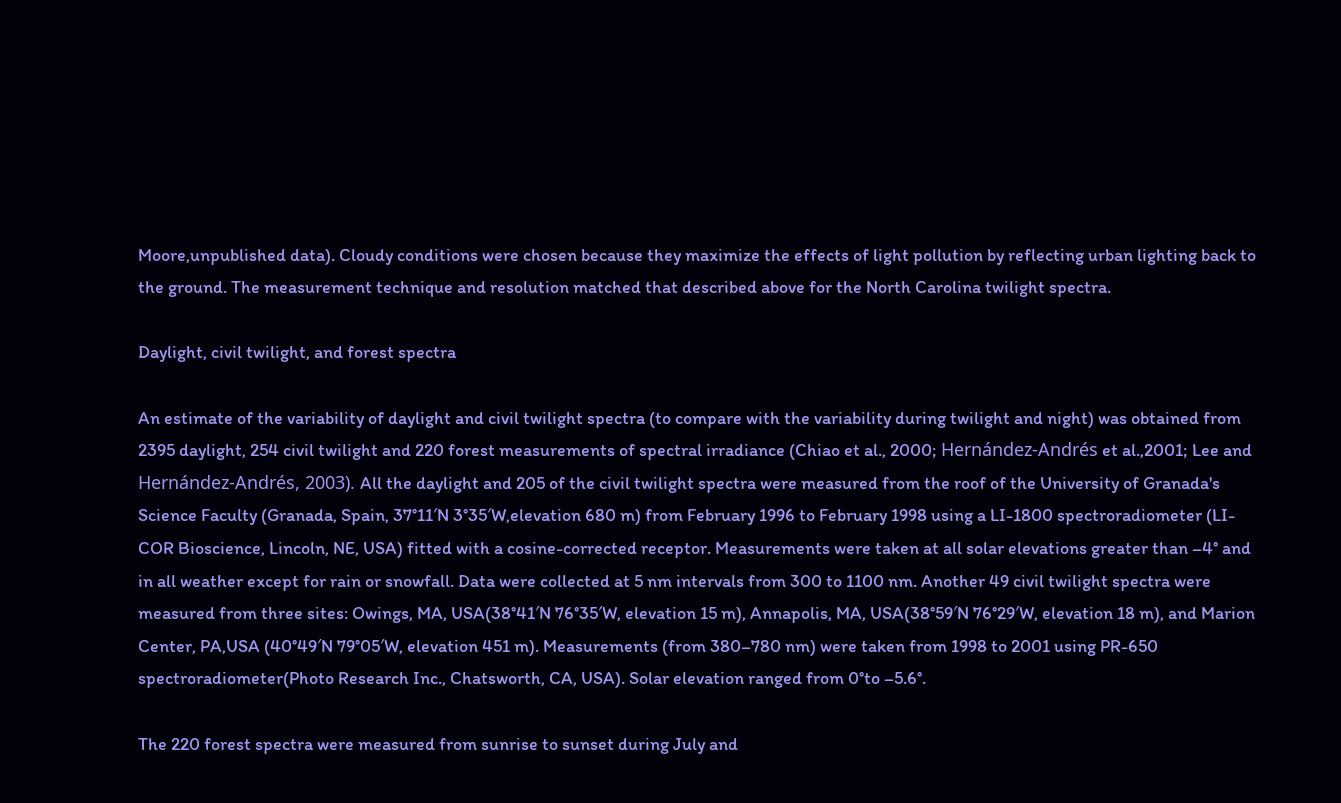Moore,unpublished data). Cloudy conditions were chosen because they maximize the effects of light pollution by reflecting urban lighting back to the ground. The measurement technique and resolution matched that described above for the North Carolina twilight spectra.

Daylight, civil twilight, and forest spectra

An estimate of the variability of daylight and civil twilight spectra (to compare with the variability during twilight and night) was obtained from 2395 daylight, 254 civil twilight and 220 forest measurements of spectral irradiance (Chiao et al., 2000; Hernández-Andrés et al.,2001; Lee and Hernández-Andrés, 2003). All the daylight and 205 of the civil twilight spectra were measured from the roof of the University of Granada's Science Faculty (Granada, Spain, 37°11′N 3°35′W,elevation 680 m) from February 1996 to February 1998 using a LI-1800 spectroradiometer (LI-COR Bioscience, Lincoln, NE, USA) fitted with a cosine-corrected receptor. Measurements were taken at all solar elevations greater than –4° and in all weather except for rain or snowfall. Data were collected at 5 nm intervals from 300 to 1100 nm. Another 49 civil twilight spectra were measured from three sites: Owings, MA, USA(38°41′N 76°35′W, elevation 15 m), Annapolis, MA, USA(38°59′N 76°29′W, elevation 18 m), and Marion Center, PA,USA (40°49′N 79°05′W, elevation 451 m). Measurements (from 380–780 nm) were taken from 1998 to 2001 using PR-650 spectroradiometer(Photo Research Inc., Chatsworth, CA, USA). Solar elevation ranged from 0°to –5.6°.

The 220 forest spectra were measured from sunrise to sunset during July and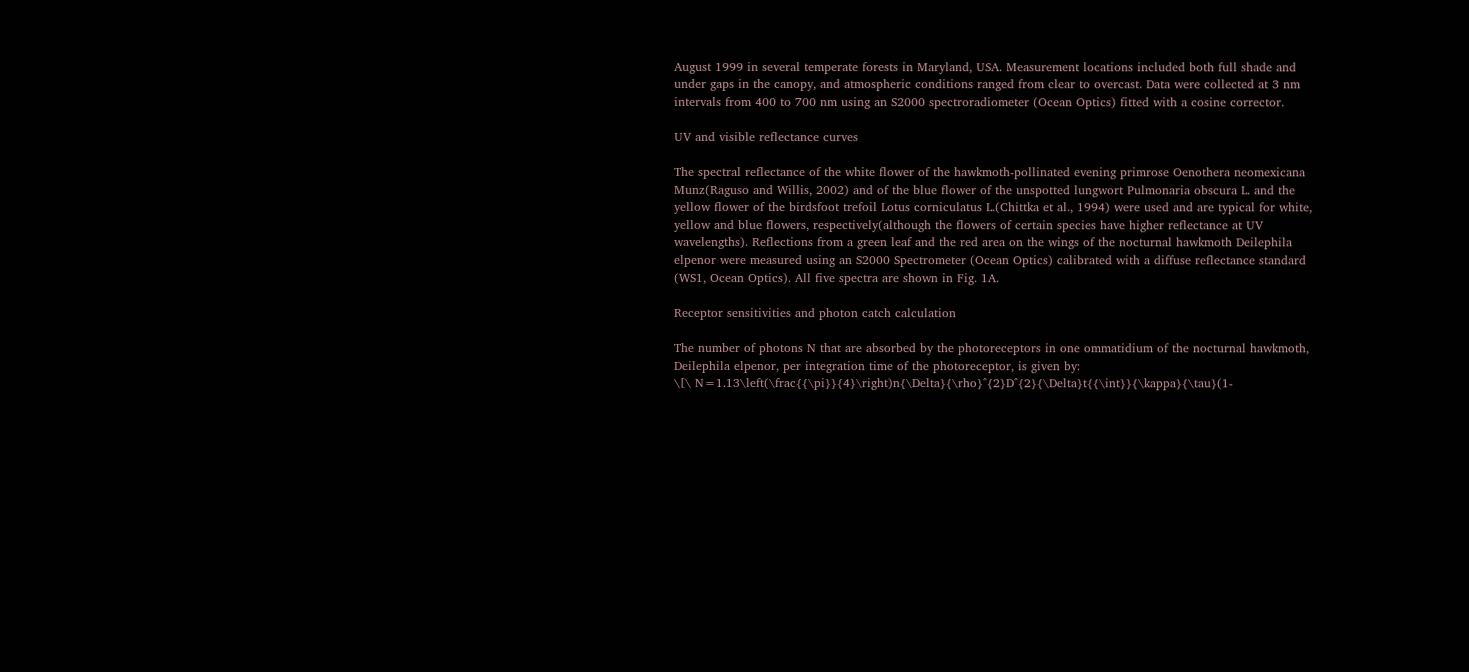August 1999 in several temperate forests in Maryland, USA. Measurement locations included both full shade and under gaps in the canopy, and atmospheric conditions ranged from clear to overcast. Data were collected at 3 nm intervals from 400 to 700 nm using an S2000 spectroradiometer (Ocean Optics) fitted with a cosine corrector.

UV and visible reflectance curves

The spectral reflectance of the white flower of the hawkmoth-pollinated evening primrose Oenothera neomexicana Munz(Raguso and Willis, 2002) and of the blue flower of the unspotted lungwort Pulmonaria obscura L. and the yellow flower of the birdsfoot trefoil Lotus corniculatus L.(Chittka et al., 1994) were used and are typical for white, yellow and blue flowers, respectively(although the flowers of certain species have higher reflectance at UV wavelengths). Reflections from a green leaf and the red area on the wings of the nocturnal hawkmoth Deilephila elpenor were measured using an S2000 Spectrometer (Ocean Optics) calibrated with a diffuse reflectance standard (WS1, Ocean Optics). All five spectra are shown in Fig. 1A.

Receptor sensitivities and photon catch calculation

The number of photons N that are absorbed by the photoreceptors in one ommatidium of the nocturnal hawkmoth, Deilephila elpenor, per integration time of the photoreceptor, is given by:
\[\ N=1.13\left(\frac{{\pi}}{4}\right)n{\Delta}{\rho}^{2}D^{2}{\Delta}t{{\int}}{\kappa}{\tau}(1-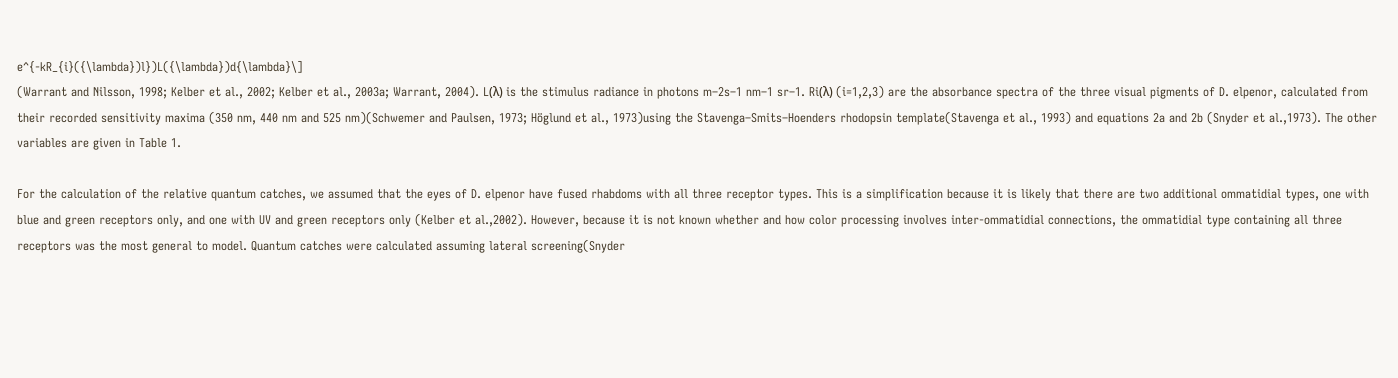e^{-kR_{i}({\lambda})l})L({\lambda})d{\lambda}\]
(Warrant and Nilsson, 1998; Kelber et al., 2002; Kelber et al., 2003a; Warrant, 2004). L(λ) is the stimulus radiance in photons m–2s–1 nm–1 sr–1. Ri(λ) (i=1,2,3) are the absorbance spectra of the three visual pigments of D. elpenor, calculated from their recorded sensitivity maxima (350 nm, 440 nm and 525 nm)(Schwemer and Paulsen, 1973; Höglund et al., 1973)using the Stavenga–Smits–Hoenders rhodopsin template(Stavenga et al., 1993) and equations 2a and 2b (Snyder et al.,1973). The other variables are given in Table 1.

For the calculation of the relative quantum catches, we assumed that the eyes of D. elpenor have fused rhabdoms with all three receptor types. This is a simplification because it is likely that there are two additional ommatidial types, one with blue and green receptors only, and one with UV and green receptors only (Kelber et al.,2002). However, because it is not known whether and how color processing involves inter-ommatidial connections, the ommatidial type containing all three receptors was the most general to model. Quantum catches were calculated assuming lateral screening(Snyder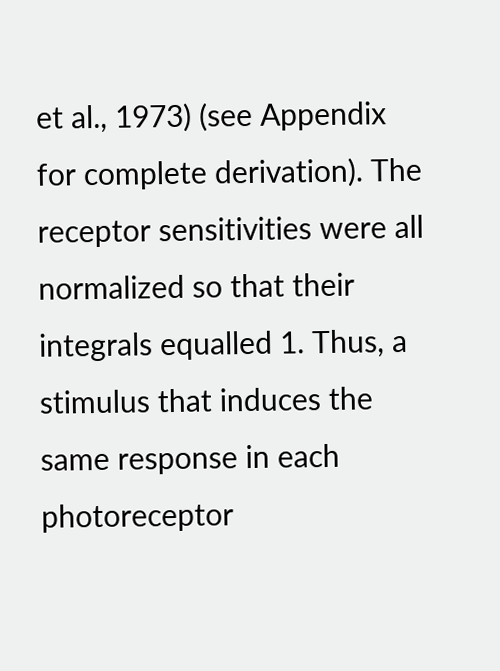et al., 1973) (see Appendix for complete derivation). The receptor sensitivities were all normalized so that their integrals equalled 1. Thus, a stimulus that induces the same response in each photoreceptor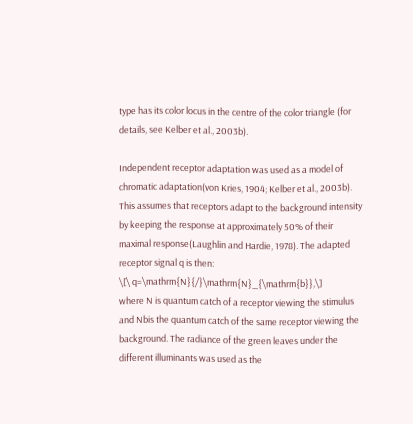type has its color locus in the centre of the color triangle (for details, see Kelber et al., 2003b).

Independent receptor adaptation was used as a model of chromatic adaptation(von Kries, 1904; Kelber et al., 2003b). This assumes that receptors adapt to the background intensity by keeping the response at approximately 50% of their maximal response(Laughlin and Hardie, 1978). The adapted receptor signal q is then:
\[\ q=\mathrm{N}{/}\mathrm{N}_{\mathrm{b}},\]
where N is quantum catch of a receptor viewing the stimulus and Nbis the quantum catch of the same receptor viewing the background. The radiance of the green leaves under the different illuminants was used as the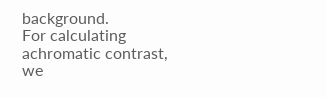background.
For calculating achromatic contrast, we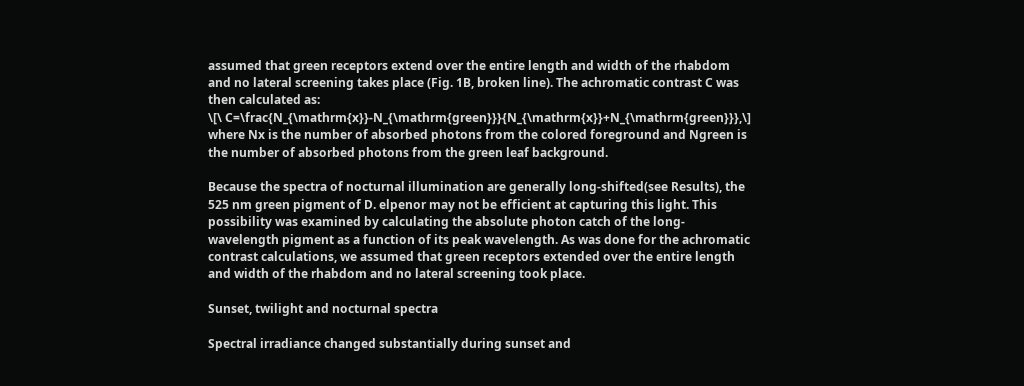assumed that green receptors extend over the entire length and width of the rhabdom and no lateral screening takes place (Fig. 1B, broken line). The achromatic contrast C was then calculated as:
\[\ C=\frac{N_{\mathrm{x}}-N_{\mathrm{green}}}{N_{\mathrm{x}}+N_{\mathrm{green}}},\]
where Nx is the number of absorbed photons from the colored foreground and Ngreen is the number of absorbed photons from the green leaf background.

Because the spectra of nocturnal illumination are generally long-shifted(see Results), the 525 nm green pigment of D. elpenor may not be efficient at capturing this light. This possibility was examined by calculating the absolute photon catch of the long-wavelength pigment as a function of its peak wavelength. As was done for the achromatic contrast calculations, we assumed that green receptors extended over the entire length and width of the rhabdom and no lateral screening took place.

Sunset, twilight and nocturnal spectra

Spectral irradiance changed substantially during sunset and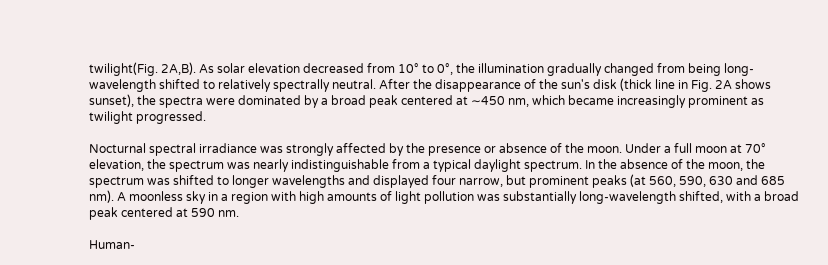twilight(Fig. 2A,B). As solar elevation decreased from 10° to 0°, the illumination gradually changed from being long-wavelength shifted to relatively spectrally neutral. After the disappearance of the sun's disk (thick line in Fig. 2A shows sunset), the spectra were dominated by a broad peak centered at ∼450 nm, which became increasingly prominent as twilight progressed.

Nocturnal spectral irradiance was strongly affected by the presence or absence of the moon. Under a full moon at 70° elevation, the spectrum was nearly indistinguishable from a typical daylight spectrum. In the absence of the moon, the spectrum was shifted to longer wavelengths and displayed four narrow, but prominent peaks (at 560, 590, 630 and 685 nm). A moonless sky in a region with high amounts of light pollution was substantially long-wavelength shifted, with a broad peak centered at 590 nm.

Human-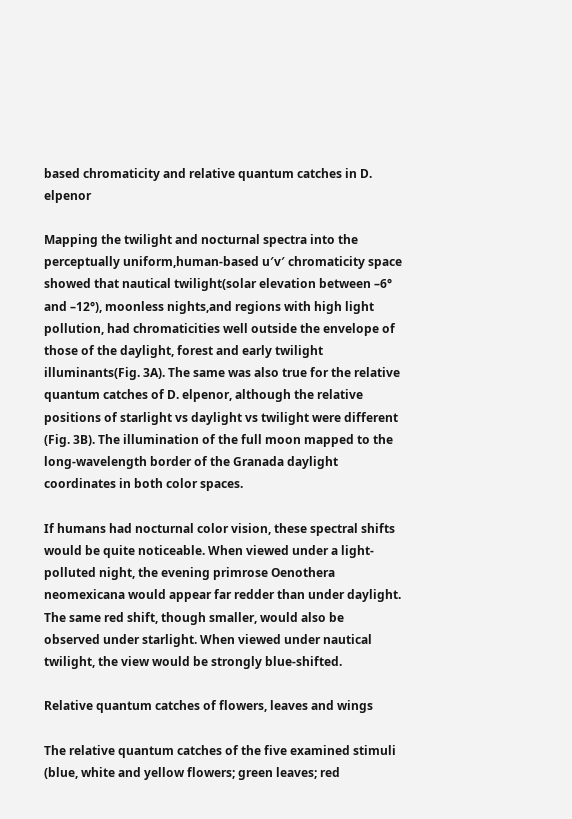based chromaticity and relative quantum catches in D. elpenor

Mapping the twilight and nocturnal spectra into the perceptually uniform,human-based u′v′ chromaticity space showed that nautical twilight(solar elevation between –6° and –12°), moonless nights,and regions with high light pollution, had chromaticities well outside the envelope of those of the daylight, forest and early twilight illuminants(Fig. 3A). The same was also true for the relative quantum catches of D. elpenor, although the relative positions of starlight vs daylight vs twilight were different (Fig. 3B). The illumination of the full moon mapped to the long-wavelength border of the Granada daylight coordinates in both color spaces.

If humans had nocturnal color vision, these spectral shifts would be quite noticeable. When viewed under a light-polluted night, the evening primrose Oenothera neomexicana would appear far redder than under daylight. The same red shift, though smaller, would also be observed under starlight. When viewed under nautical twilight, the view would be strongly blue-shifted.

Relative quantum catches of flowers, leaves and wings

The relative quantum catches of the five examined stimuli (blue, white and yellow flowers; green leaves; red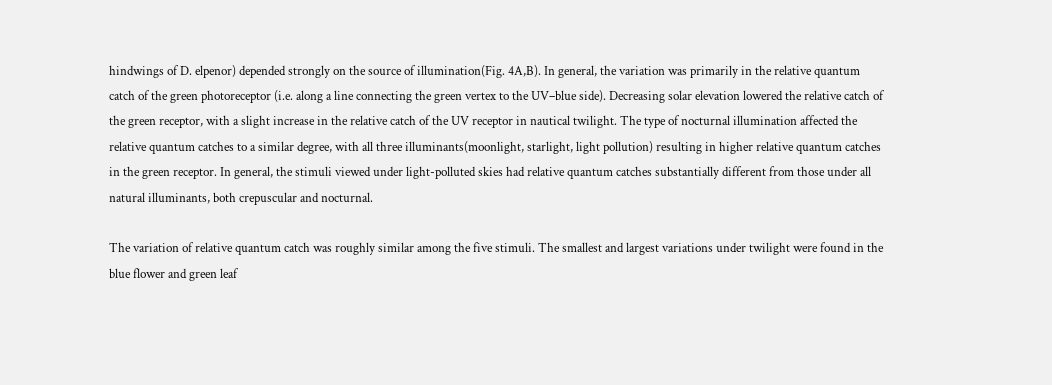hindwings of D. elpenor) depended strongly on the source of illumination(Fig. 4A,B). In general, the variation was primarily in the relative quantum catch of the green photoreceptor (i.e. along a line connecting the green vertex to the UV–blue side). Decreasing solar elevation lowered the relative catch of the green receptor, with a slight increase in the relative catch of the UV receptor in nautical twilight. The type of nocturnal illumination affected the relative quantum catches to a similar degree, with all three illuminants(moonlight, starlight, light pollution) resulting in higher relative quantum catches in the green receptor. In general, the stimuli viewed under light-polluted skies had relative quantum catches substantially different from those under all natural illuminants, both crepuscular and nocturnal.

The variation of relative quantum catch was roughly similar among the five stimuli. The smallest and largest variations under twilight were found in the blue flower and green leaf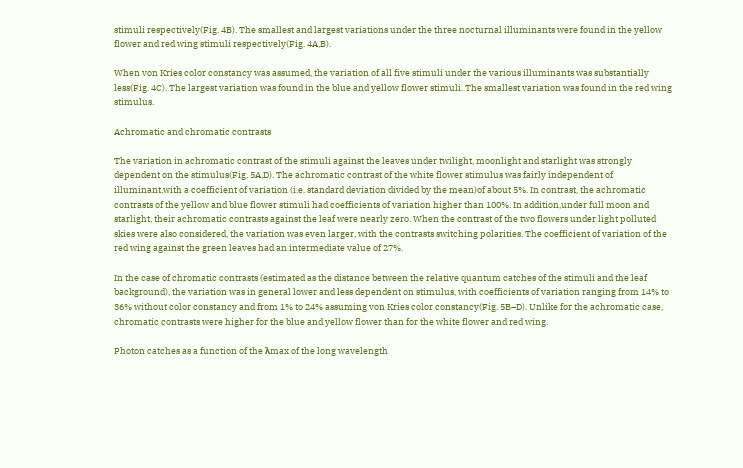stimuli respectively(Fig. 4B). The smallest and largest variations under the three nocturnal illuminants were found in the yellow flower and red wing stimuli respectively(Fig. 4A,B).

When von Kries color constancy was assumed, the variation of all five stimuli under the various illuminants was substantially less(Fig. 4C). The largest variation was found in the blue and yellow flower stimuli. The smallest variation was found in the red wing stimulus.

Achromatic and chromatic contrasts

The variation in achromatic contrast of the stimuli against the leaves under twilight, moonlight and starlight was strongly dependent on the stimulus(Fig. 5A,D). The achromatic contrast of the white flower stimulus was fairly independent of illuminant,with a coefficient of variation (i.e. standard deviation divided by the mean)of about 5%. In contrast, the achromatic contrasts of the yellow and blue flower stimuli had coefficients of variation higher than 100%. In addition,under full moon and starlight, their achromatic contrasts against the leaf were nearly zero. When the contrast of the two flowers under light polluted skies were also considered, the variation was even larger, with the contrasts switching polarities. The coefficient of variation of the red wing against the green leaves had an intermediate value of 27%.

In the case of chromatic contrasts (estimated as the distance between the relative quantum catches of the stimuli and the leaf background), the variation was in general lower and less dependent on stimulus, with coefficients of variation ranging from 14% to 36% without color constancy and from 1% to 24% assuming von Kries color constancy(Fig. 5B–D). Unlike for the achromatic case, chromatic contrasts were higher for the blue and yellow flower than for the white flower and red wing.

Photon catches as a function of the λmax of the long wavelength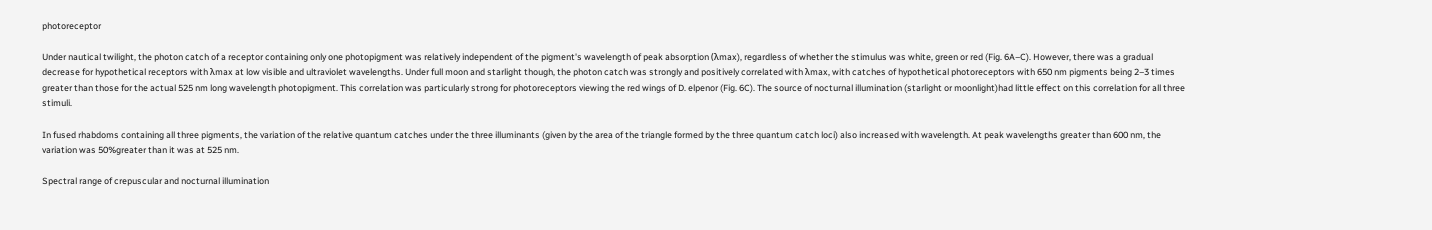photoreceptor

Under nautical twilight, the photon catch of a receptor containing only one photopigment was relatively independent of the pigment's wavelength of peak absorption (λmax), regardless of whether the stimulus was white, green or red (Fig. 6A–C). However, there was a gradual decrease for hypothetical receptors with λmax at low visible and ultraviolet wavelengths. Under full moon and starlight though, the photon catch was strongly and positively correlated with λmax, with catches of hypothetical photoreceptors with 650 nm pigments being 2–3 times greater than those for the actual 525 nm long wavelength photopigment. This correlation was particularly strong for photoreceptors viewing the red wings of D. elpenor (Fig. 6C). The source of nocturnal illumination (starlight or moonlight)had little effect on this correlation for all three stimuli.

In fused rhabdoms containing all three pigments, the variation of the relative quantum catches under the three illuminants (given by the area of the triangle formed by the three quantum catch loci) also increased with wavelength. At peak wavelengths greater than 600 nm, the variation was 50%greater than it was at 525 nm.

Spectral range of crepuscular and nocturnal illumination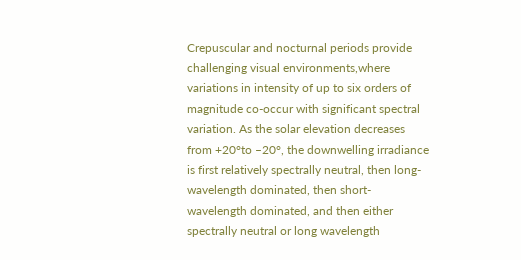Crepuscular and nocturnal periods provide challenging visual environments,where variations in intensity of up to six orders of magnitude co-occur with significant spectral variation. As the solar elevation decreases from +20°to –20°, the downwelling irradiance is first relatively spectrally neutral, then long-wavelength dominated, then short-wavelength dominated, and then either spectrally neutral or long wavelength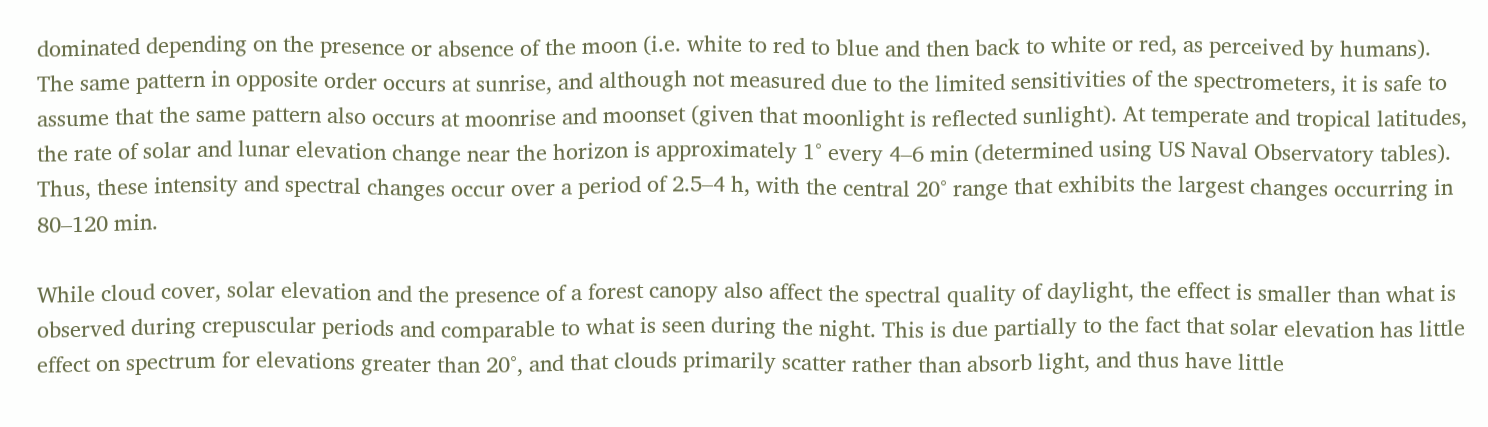dominated depending on the presence or absence of the moon (i.e. white to red to blue and then back to white or red, as perceived by humans). The same pattern in opposite order occurs at sunrise, and although not measured due to the limited sensitivities of the spectrometers, it is safe to assume that the same pattern also occurs at moonrise and moonset (given that moonlight is reflected sunlight). At temperate and tropical latitudes, the rate of solar and lunar elevation change near the horizon is approximately 1° every 4–6 min (determined using US Naval Observatory tables). Thus, these intensity and spectral changes occur over a period of 2.5–4 h, with the central 20° range that exhibits the largest changes occurring in 80–120 min.

While cloud cover, solar elevation and the presence of a forest canopy also affect the spectral quality of daylight, the effect is smaller than what is observed during crepuscular periods and comparable to what is seen during the night. This is due partially to the fact that solar elevation has little effect on spectrum for elevations greater than 20°, and that clouds primarily scatter rather than absorb light, and thus have little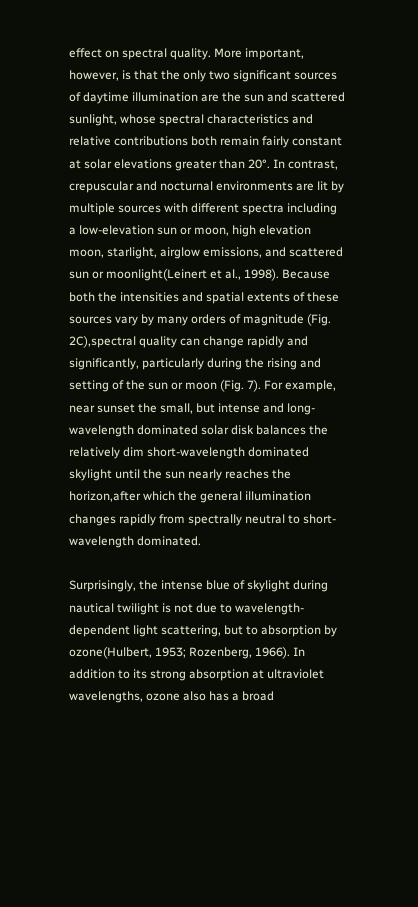effect on spectral quality. More important, however, is that the only two significant sources of daytime illumination are the sun and scattered sunlight, whose spectral characteristics and relative contributions both remain fairly constant at solar elevations greater than 20°. In contrast, crepuscular and nocturnal environments are lit by multiple sources with different spectra including a low-elevation sun or moon, high elevation moon, starlight, airglow emissions, and scattered sun or moonlight(Leinert et al., 1998). Because both the intensities and spatial extents of these sources vary by many orders of magnitude (Fig. 2C),spectral quality can change rapidly and significantly, particularly during the rising and setting of the sun or moon (Fig. 7). For example, near sunset the small, but intense and long-wavelength dominated solar disk balances the relatively dim short-wavelength dominated skylight until the sun nearly reaches the horizon,after which the general illumination changes rapidly from spectrally neutral to short-wavelength dominated.

Surprisingly, the intense blue of skylight during nautical twilight is not due to wavelength-dependent light scattering, but to absorption by ozone(Hulbert, 1953; Rozenberg, 1966). In addition to its strong absorption at ultraviolet wavelengths, ozone also has a broad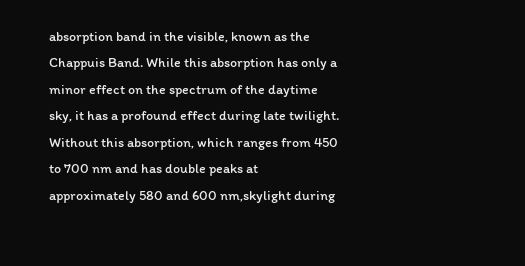absorption band in the visible, known as the Chappuis Band. While this absorption has only a minor effect on the spectrum of the daytime sky, it has a profound effect during late twilight. Without this absorption, which ranges from 450 to 700 nm and has double peaks at approximately 580 and 600 nm,skylight during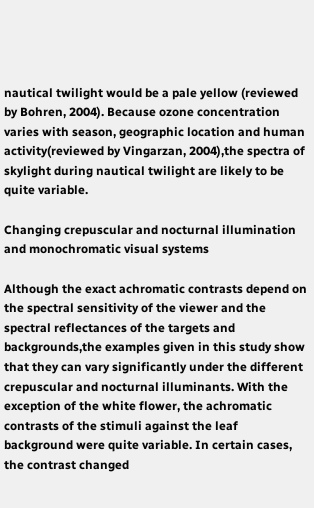nautical twilight would be a pale yellow (reviewed by Bohren, 2004). Because ozone concentration varies with season, geographic location and human activity(reviewed by Vingarzan, 2004),the spectra of skylight during nautical twilight are likely to be quite variable.

Changing crepuscular and nocturnal illumination and monochromatic visual systems

Although the exact achromatic contrasts depend on the spectral sensitivity of the viewer and the spectral reflectances of the targets and backgrounds,the examples given in this study show that they can vary significantly under the different crepuscular and nocturnal illuminants. With the exception of the white flower, the achromatic contrasts of the stimuli against the leaf background were quite variable. In certain cases, the contrast changed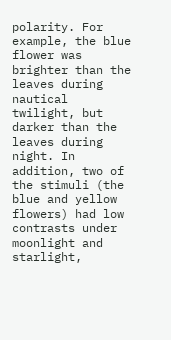polarity. For example, the blue flower was brighter than the leaves during nautical twilight, but darker than the leaves during night. In addition, two of the stimuli (the blue and yellow flowers) had low contrasts under moonlight and starlight,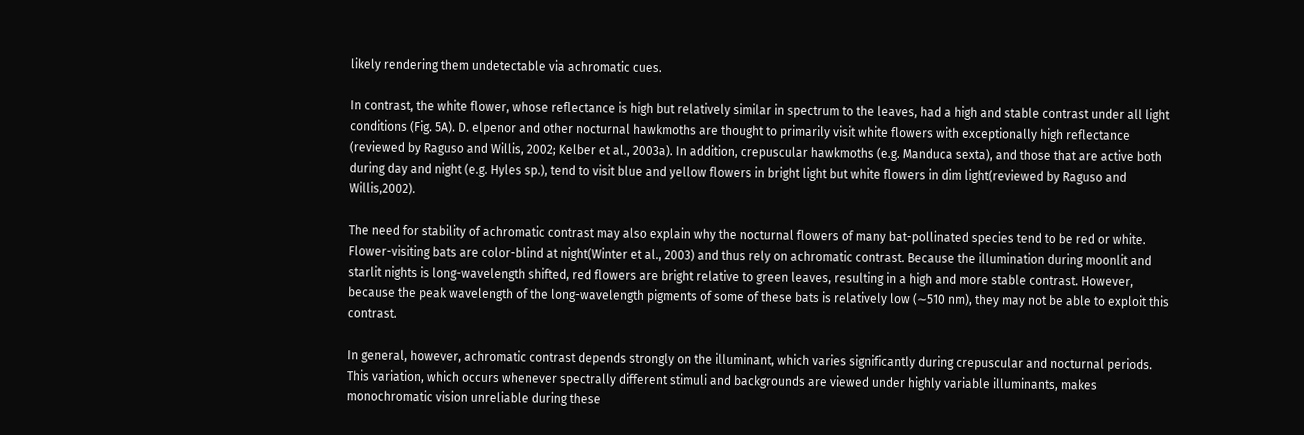likely rendering them undetectable via achromatic cues.

In contrast, the white flower, whose reflectance is high but relatively similar in spectrum to the leaves, had a high and stable contrast under all light conditions (Fig. 5A). D. elpenor and other nocturnal hawkmoths are thought to primarily visit white flowers with exceptionally high reflectance (reviewed by Raguso and Willis, 2002; Kelber et al., 2003a). In addition, crepuscular hawkmoths (e.g. Manduca sexta), and those that are active both during day and night (e.g. Hyles sp.), tend to visit blue and yellow flowers in bright light but white flowers in dim light(reviewed by Raguso and Willis,2002).

The need for stability of achromatic contrast may also explain why the nocturnal flowers of many bat-pollinated species tend to be red or white. Flower-visiting bats are color-blind at night(Winter et al., 2003) and thus rely on achromatic contrast. Because the illumination during moonlit and starlit nights is long-wavelength shifted, red flowers are bright relative to green leaves, resulting in a high and more stable contrast. However, because the peak wavelength of the long-wavelength pigments of some of these bats is relatively low (∼510 nm), they may not be able to exploit this contrast.

In general, however, achromatic contrast depends strongly on the illuminant, which varies significantly during crepuscular and nocturnal periods. This variation, which occurs whenever spectrally different stimuli and backgrounds are viewed under highly variable illuminants, makes monochromatic vision unreliable during these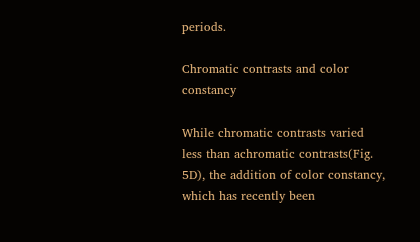periods.

Chromatic contrasts and color constancy

While chromatic contrasts varied less than achromatic contrasts(Fig. 5D), the addition of color constancy, which has recently been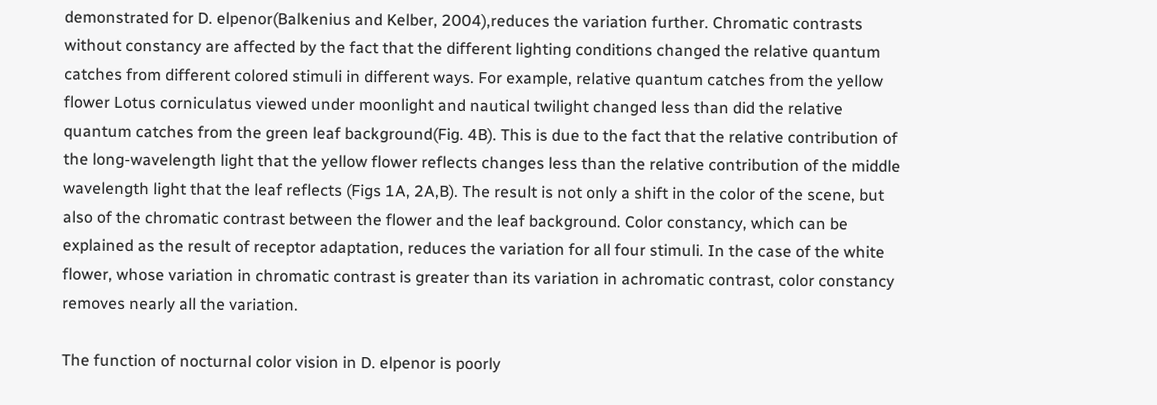demonstrated for D. elpenor(Balkenius and Kelber, 2004),reduces the variation further. Chromatic contrasts without constancy are affected by the fact that the different lighting conditions changed the relative quantum catches from different colored stimuli in different ways. For example, relative quantum catches from the yellow flower Lotus corniculatus viewed under moonlight and nautical twilight changed less than did the relative quantum catches from the green leaf background(Fig. 4B). This is due to the fact that the relative contribution of the long-wavelength light that the yellow flower reflects changes less than the relative contribution of the middle wavelength light that the leaf reflects (Figs 1A, 2A,B). The result is not only a shift in the color of the scene, but also of the chromatic contrast between the flower and the leaf background. Color constancy, which can be explained as the result of receptor adaptation, reduces the variation for all four stimuli. In the case of the white flower, whose variation in chromatic contrast is greater than its variation in achromatic contrast, color constancy removes nearly all the variation.

The function of nocturnal color vision in D. elpenor is poorly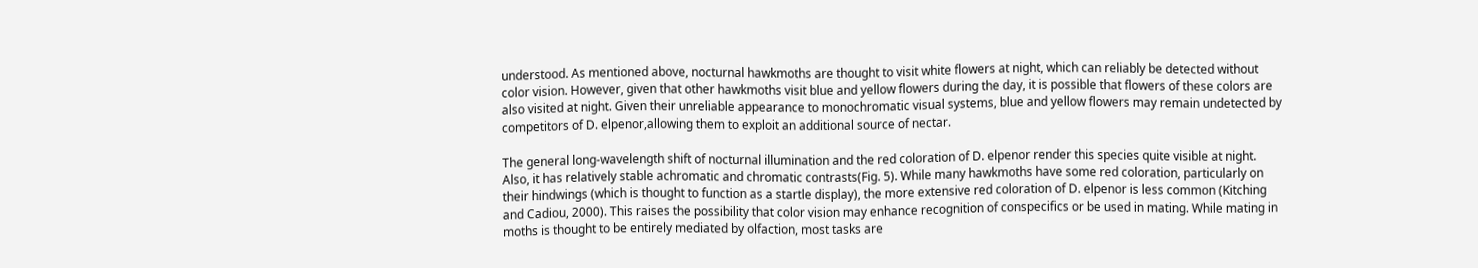understood. As mentioned above, nocturnal hawkmoths are thought to visit white flowers at night, which can reliably be detected without color vision. However, given that other hawkmoths visit blue and yellow flowers during the day, it is possible that flowers of these colors are also visited at night. Given their unreliable appearance to monochromatic visual systems, blue and yellow flowers may remain undetected by competitors of D. elpenor,allowing them to exploit an additional source of nectar.

The general long-wavelength shift of nocturnal illumination and the red coloration of D. elpenor render this species quite visible at night. Also, it has relatively stable achromatic and chromatic contrasts(Fig. 5). While many hawkmoths have some red coloration, particularly on their hindwings (which is thought to function as a startle display), the more extensive red coloration of D. elpenor is less common (Kitching and Cadiou, 2000). This raises the possibility that color vision may enhance recognition of conspecifics or be used in mating. While mating in moths is thought to be entirely mediated by olfaction, most tasks are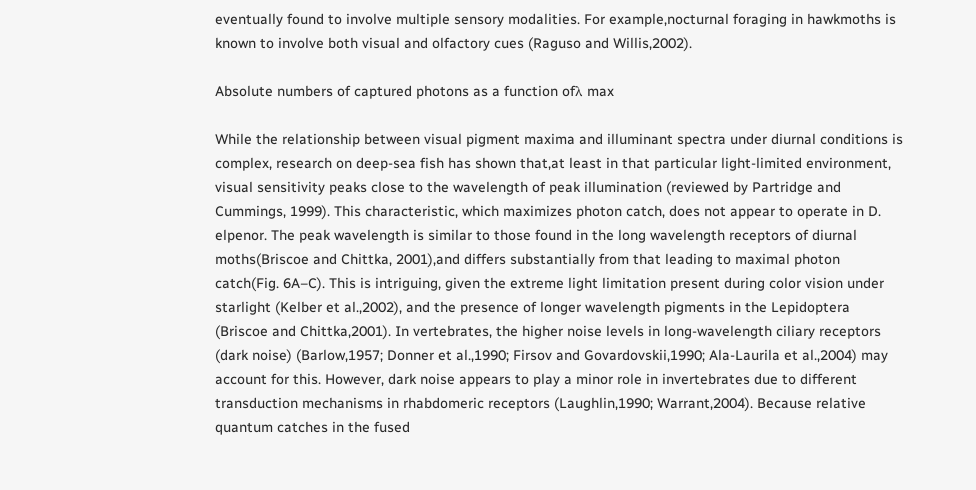eventually found to involve multiple sensory modalities. For example,nocturnal foraging in hawkmoths is known to involve both visual and olfactory cues (Raguso and Willis,2002).

Absolute numbers of captured photons as a function ofλ max

While the relationship between visual pigment maxima and illuminant spectra under diurnal conditions is complex, research on deep-sea fish has shown that,at least in that particular light-limited environment, visual sensitivity peaks close to the wavelength of peak illumination (reviewed by Partridge and Cummings, 1999). This characteristic, which maximizes photon catch, does not appear to operate in D. elpenor. The peak wavelength is similar to those found in the long wavelength receptors of diurnal moths(Briscoe and Chittka, 2001),and differs substantially from that leading to maximal photon catch(Fig. 6A–C). This is intriguing, given the extreme light limitation present during color vision under starlight (Kelber et al.,2002), and the presence of longer wavelength pigments in the Lepidoptera (Briscoe and Chittka,2001). In vertebrates, the higher noise levels in long-wavelength ciliary receptors (dark noise) (Barlow,1957; Donner et al.,1990; Firsov and Govardovskii,1990; Ala-Laurila et al.,2004) may account for this. However, dark noise appears to play a minor role in invertebrates due to different transduction mechanisms in rhabdomeric receptors (Laughlin,1990; Warrant,2004). Because relative quantum catches in the fused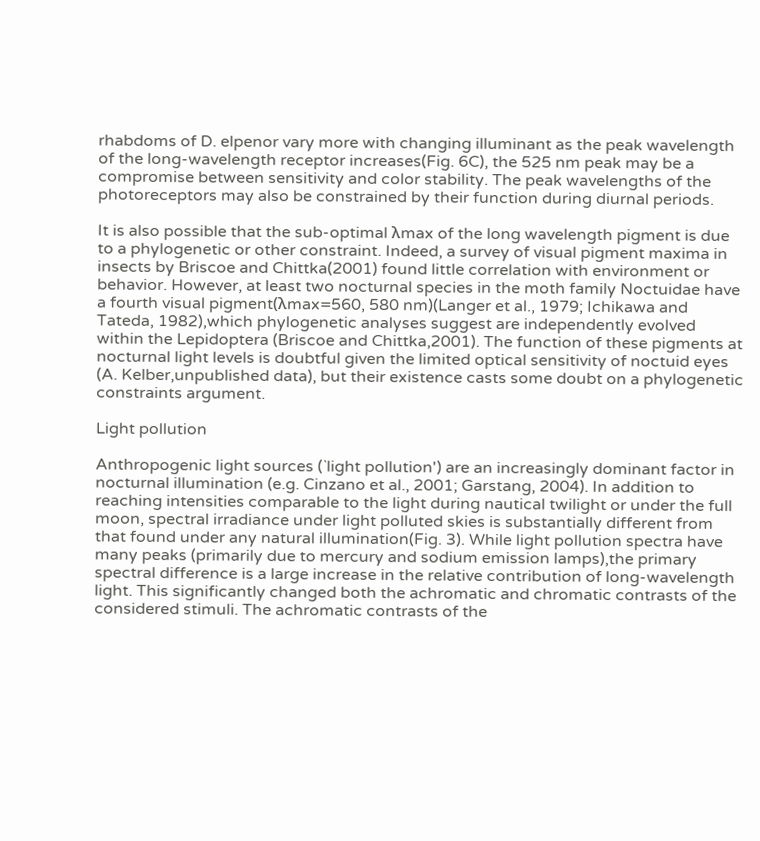rhabdoms of D. elpenor vary more with changing illuminant as the peak wavelength of the long-wavelength receptor increases(Fig. 6C), the 525 nm peak may be a compromise between sensitivity and color stability. The peak wavelengths of the photoreceptors may also be constrained by their function during diurnal periods.

It is also possible that the sub-optimal λmax of the long wavelength pigment is due to a phylogenetic or other constraint. Indeed, a survey of visual pigment maxima in insects by Briscoe and Chittka(2001) found little correlation with environment or behavior. However, at least two nocturnal species in the moth family Noctuidae have a fourth visual pigment(λmax=560, 580 nm)(Langer et al., 1979; Ichikawa and Tateda, 1982),which phylogenetic analyses suggest are independently evolved within the Lepidoptera (Briscoe and Chittka,2001). The function of these pigments at nocturnal light levels is doubtful given the limited optical sensitivity of noctuid eyes (A. Kelber,unpublished data), but their existence casts some doubt on a phylogenetic constraints argument.

Light pollution

Anthropogenic light sources (`light pollution') are an increasingly dominant factor in nocturnal illumination (e.g. Cinzano et al., 2001; Garstang, 2004). In addition to reaching intensities comparable to the light during nautical twilight or under the full moon, spectral irradiance under light polluted skies is substantially different from that found under any natural illumination(Fig. 3). While light pollution spectra have many peaks (primarily due to mercury and sodium emission lamps),the primary spectral difference is a large increase in the relative contribution of long-wavelength light. This significantly changed both the achromatic and chromatic contrasts of the considered stimuli. The achromatic contrasts of the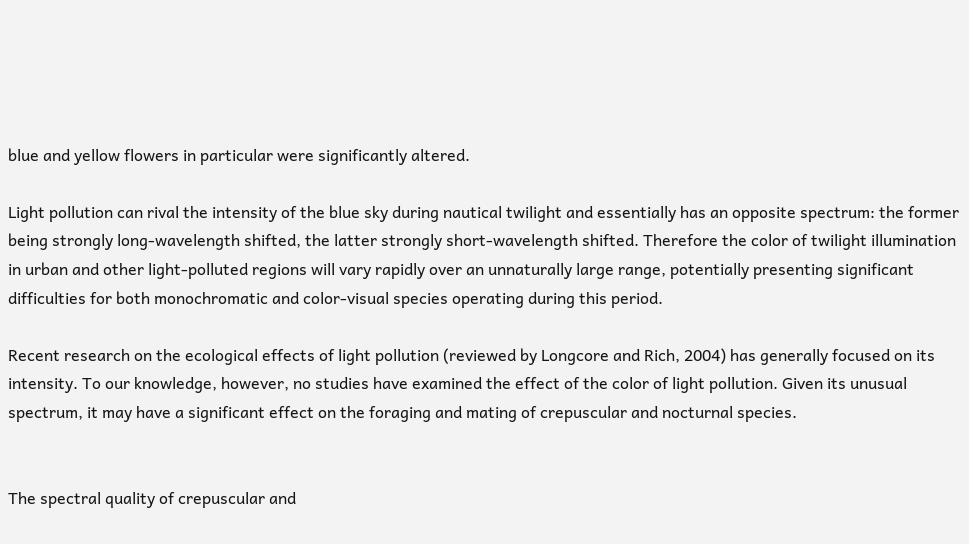blue and yellow flowers in particular were significantly altered.

Light pollution can rival the intensity of the blue sky during nautical twilight and essentially has an opposite spectrum: the former being strongly long-wavelength shifted, the latter strongly short-wavelength shifted. Therefore the color of twilight illumination in urban and other light-polluted regions will vary rapidly over an unnaturally large range, potentially presenting significant difficulties for both monochromatic and color-visual species operating during this period.

Recent research on the ecological effects of light pollution (reviewed by Longcore and Rich, 2004) has generally focused on its intensity. To our knowledge, however, no studies have examined the effect of the color of light pollution. Given its unusual spectrum, it may have a significant effect on the foraging and mating of crepuscular and nocturnal species.


The spectral quality of crepuscular and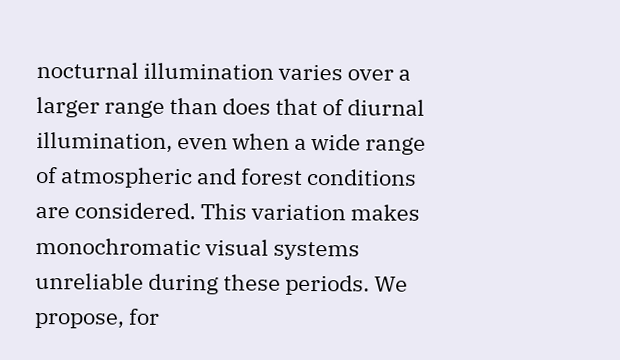nocturnal illumination varies over a larger range than does that of diurnal illumination, even when a wide range of atmospheric and forest conditions are considered. This variation makes monochromatic visual systems unreliable during these periods. We propose, for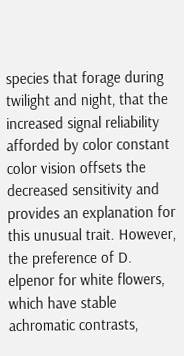species that forage during twilight and night, that the increased signal reliability afforded by color constant color vision offsets the decreased sensitivity and provides an explanation for this unusual trait. However, the preference of D. elpenor for white flowers, which have stable achromatic contrasts,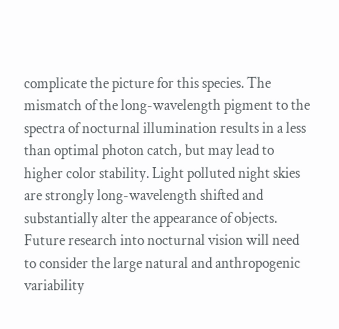complicate the picture for this species. The mismatch of the long-wavelength pigment to the spectra of nocturnal illumination results in a less than optimal photon catch, but may lead to higher color stability. Light polluted night skies are strongly long-wavelength shifted and substantially alter the appearance of objects. Future research into nocturnal vision will need to consider the large natural and anthropogenic variability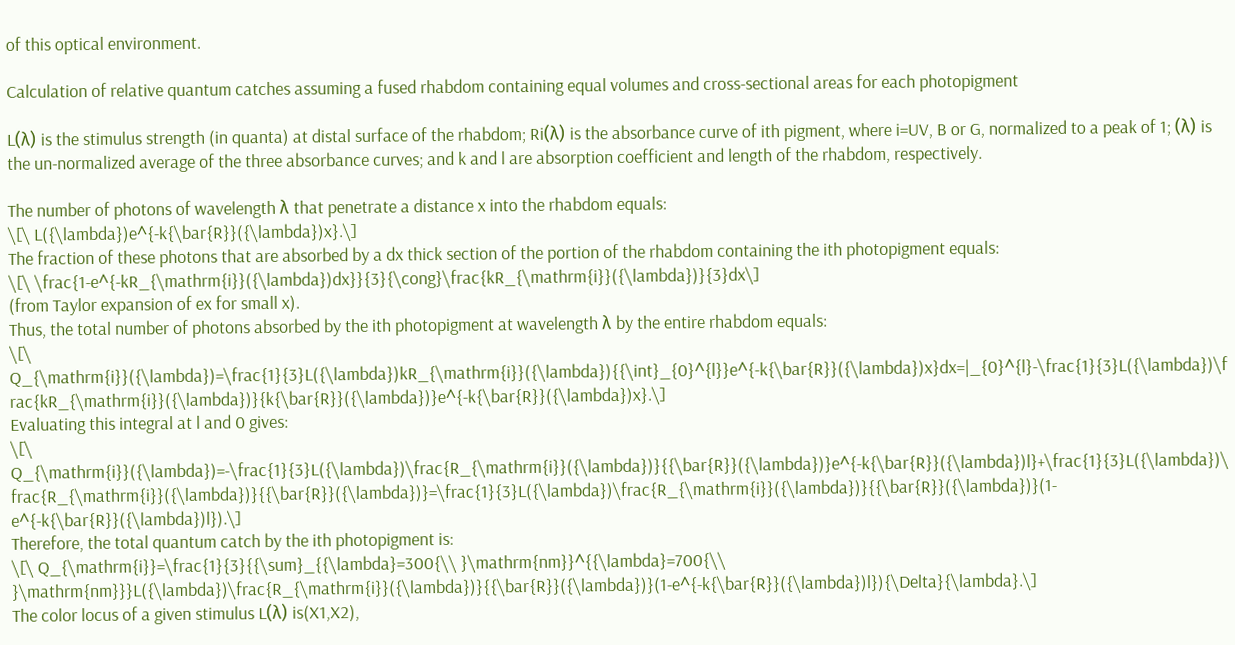of this optical environment.

Calculation of relative quantum catches assuming a fused rhabdom containing equal volumes and cross-sectional areas for each photopigment

L(λ) is the stimulus strength (in quanta) at distal surface of the rhabdom; Ri(λ) is the absorbance curve of ith pigment, where i=UV, B or G, normalized to a peak of 1; (λ) is the un-normalized average of the three absorbance curves; and k and l are absorption coefficient and length of the rhabdom, respectively.

The number of photons of wavelength λ that penetrate a distance x into the rhabdom equals:
\[\ L({\lambda})e^{-k{\bar{R}}({\lambda})x}.\]
The fraction of these photons that are absorbed by a dx thick section of the portion of the rhabdom containing the ith photopigment equals:
\[\ \frac{1-e^{-kR_{\mathrm{i}}({\lambda})dx}}{3}{\cong}\frac{kR_{\mathrm{i}}({\lambda})}{3}dx\]
(from Taylor expansion of ex for small x).
Thus, the total number of photons absorbed by the ith photopigment at wavelength λ by the entire rhabdom equals:
\[\ Q_{\mathrm{i}}({\lambda})=\frac{1}{3}L({\lambda})kR_{\mathrm{i}}({\lambda}){{\int}_{0}^{l}}e^{-k{\bar{R}}({\lambda})x}dx=|_{0}^{l}-\frac{1}{3}L({\lambda})\frac{kR_{\mathrm{i}}({\lambda})}{k{\bar{R}}({\lambda})}e^{-k{\bar{R}}({\lambda})x}.\]
Evaluating this integral at l and 0 gives:
\[\ Q_{\mathrm{i}}({\lambda})=-\frac{1}{3}L({\lambda})\frac{R_{\mathrm{i}}({\lambda})}{{\bar{R}}({\lambda})}e^{-k{\bar{R}}({\lambda})l}+\frac{1}{3}L({\lambda})\frac{R_{\mathrm{i}}({\lambda})}{{\bar{R}}({\lambda})}=\frac{1}{3}L({\lambda})\frac{R_{\mathrm{i}}({\lambda})}{{\bar{R}}({\lambda})}(1-e^{-k{\bar{R}}({\lambda})l}).\]
Therefore, the total quantum catch by the ith photopigment is:
\[\ Q_{\mathrm{i}}=\frac{1}{3}{{\sum}_{{\lambda}=300{\\ }\mathrm{nm}}^{{\lambda}=700{\\ }\mathrm{nm}}}L({\lambda})\frac{R_{\mathrm{i}}({\lambda})}{{\bar{R}}({\lambda})}(1-e^{-k{\bar{R}}({\lambda})l}){\Delta}{\lambda}.\]
The color locus of a given stimulus L(λ) is(X1,X2),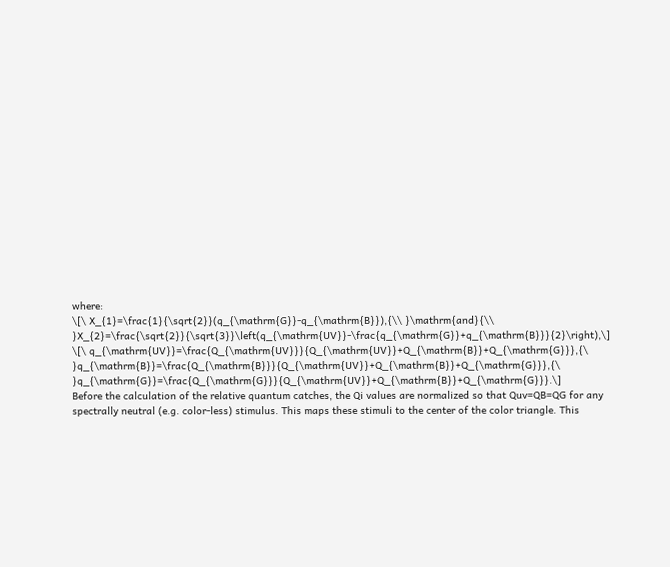where:
\[\ X_{1}=\frac{1}{\sqrt{2}}(q_{\mathrm{G}}-q_{\mathrm{B}}),{\\ }\mathrm{and}{\\ }X_{2}=\frac{\sqrt{2}}{\sqrt{3}}\left(q_{\mathrm{UV}}-\frac{q_{\mathrm{G}}+q_{\mathrm{B}}}{2}\right),\]
\[\ q_{\mathrm{UV}}=\frac{Q_{\mathrm{UV}}}{Q_{\mathrm{UV}}+Q_{\mathrm{B}}+Q_{\mathrm{G}}},{\ }q_{\mathrm{B}}=\frac{Q_{\mathrm{B}}}{Q_{\mathrm{UV}}+Q_{\mathrm{B}}+Q_{\mathrm{G}}},{\ }q_{\mathrm{G}}=\frac{Q_{\mathrm{G}}}{Q_{\mathrm{UV}}+Q_{\mathrm{B}}+Q_{\mathrm{G}}}.\]
Before the calculation of the relative quantum catches, the Qi values are normalized so that Quv=QB=QG for any spectrally neutral (e.g. color-less) stimulus. This maps these stimuli to the center of the color triangle. This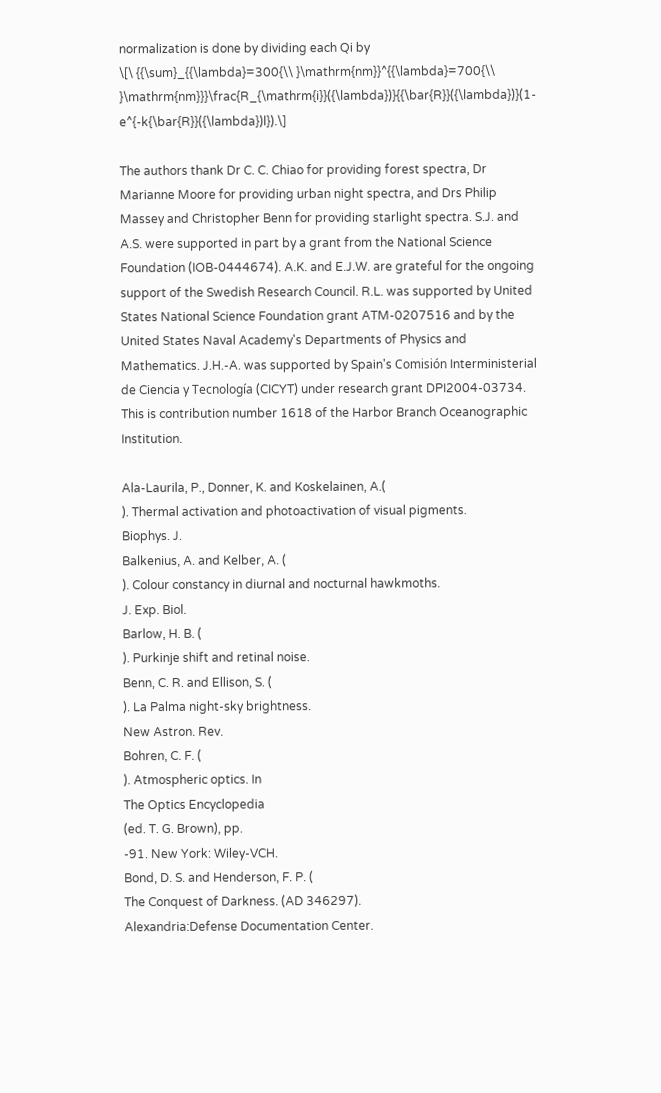normalization is done by dividing each Qi by
\[\ {{\sum}_{{\lambda}=300{\\ }\mathrm{nm}}^{{\lambda}=700{\\ }\mathrm{nm}}}\frac{R_{\mathrm{i}}({\lambda})}{{\bar{R}}({\lambda})}(1-e^{-k{\bar{R}}({\lambda})l}).\]

The authors thank Dr C. C. Chiao for providing forest spectra, Dr Marianne Moore for providing urban night spectra, and Drs Philip Massey and Christopher Benn for providing starlight spectra. S.J. and A.S. were supported in part by a grant from the National Science Foundation (IOB-0444674). A.K. and E.J.W. are grateful for the ongoing support of the Swedish Research Council. R.L. was supported by United States National Science Foundation grant ATM-0207516 and by the United States Naval Academy's Departments of Physics and Mathematics. J.H.-A. was supported by Spain's Comisión Interministerial de Ciencia y Tecnología (CICYT) under research grant DPI2004-03734. This is contribution number 1618 of the Harbor Branch Oceanographic Institution.

Ala-Laurila, P., Donner, K. and Koskelainen, A.(
). Thermal activation and photoactivation of visual pigments.
Biophys. J.
Balkenius, A. and Kelber, A. (
). Colour constancy in diurnal and nocturnal hawkmoths.
J. Exp. Biol.
Barlow, H. B. (
). Purkinje shift and retinal noise.
Benn, C. R. and Ellison, S. (
). La Palma night-sky brightness.
New Astron. Rev.
Bohren, C. F. (
). Atmospheric optics. In
The Optics Encyclopedia
(ed. T. G. Brown), pp.
-91. New York: Wiley-VCH.
Bond, D. S. and Henderson, F. P. (
The Conquest of Darkness. (AD 346297).
Alexandria:Defense Documentation Center.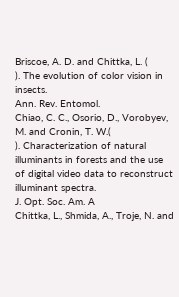Briscoe, A. D. and Chittka, L. (
). The evolution of color vision in insects.
Ann. Rev. Entomol.
Chiao, C. C., Osorio, D., Vorobyev, M. and Cronin, T. W.(
). Characterization of natural illuminants in forests and the use of digital video data to reconstruct illuminant spectra.
J. Opt. Soc. Am. A
Chittka, L., Shmida, A., Troje, N. and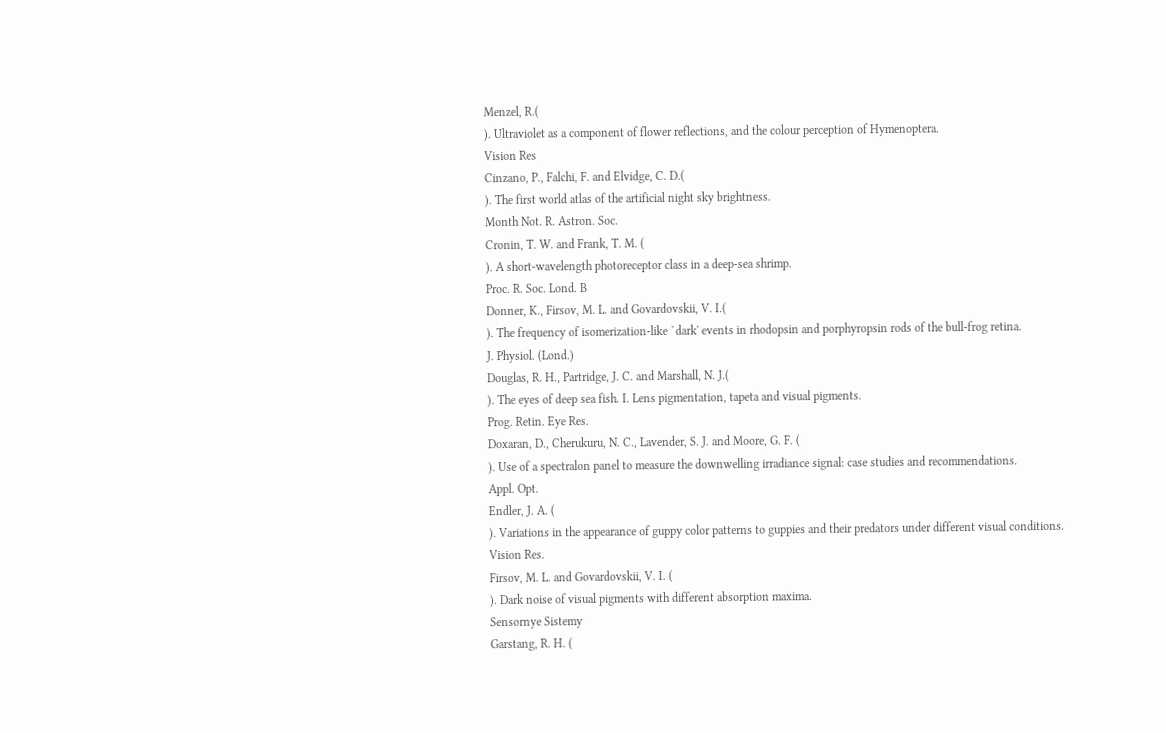Menzel, R.(
). Ultraviolet as a component of flower reflections, and the colour perception of Hymenoptera.
Vision Res
Cinzano, P., Falchi, F. and Elvidge, C. D.(
). The first world atlas of the artificial night sky brightness.
Month Not. R. Astron. Soc.
Cronin, T. W. and Frank, T. M. (
). A short-wavelength photoreceptor class in a deep-sea shrimp.
Proc. R. Soc. Lond. B
Donner, K., Firsov, M. L. and Govardovskii, V. I.(
). The frequency of isomerization-like `dark' events in rhodopsin and porphyropsin rods of the bull-frog retina.
J. Physiol. (Lond.)
Douglas, R. H., Partridge, J. C. and Marshall, N. J.(
). The eyes of deep sea fish. I. Lens pigmentation, tapeta and visual pigments.
Prog. Retin. Eye Res.
Doxaran, D., Cherukuru, N. C., Lavender, S. J. and Moore, G. F. (
). Use of a spectralon panel to measure the downwelling irradiance signal: case studies and recommendations.
Appl. Opt.
Endler, J. A. (
). Variations in the appearance of guppy color patterns to guppies and their predators under different visual conditions.
Vision Res.
Firsov, M. L. and Govardovskii, V. I. (
). Dark noise of visual pigments with different absorption maxima.
Sensornye Sistemy
Garstang, R. H. (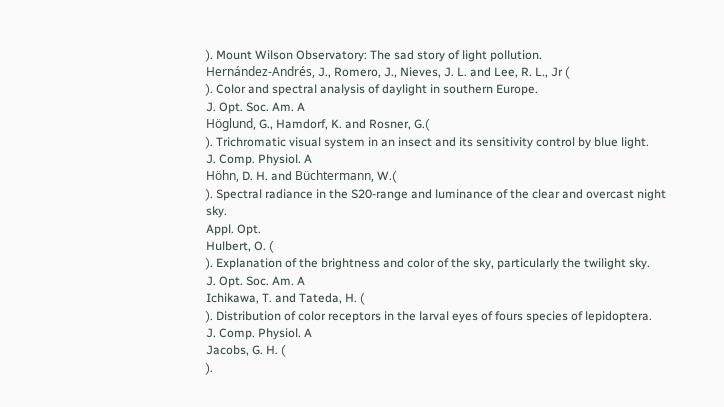). Mount Wilson Observatory: The sad story of light pollution.
Hernández-Andrés, J., Romero, J., Nieves, J. L. and Lee, R. L., Jr (
). Color and spectral analysis of daylight in southern Europe.
J. Opt. Soc. Am. A
Höglund, G., Hamdorf, K. and Rosner, G.(
). Trichromatic visual system in an insect and its sensitivity control by blue light.
J. Comp. Physiol. A
Höhn, D. H. and Büchtermann, W.(
). Spectral radiance in the S20-range and luminance of the clear and overcast night sky.
Appl. Opt.
Hulbert, O. (
). Explanation of the brightness and color of the sky, particularly the twilight sky.
J. Opt. Soc. Am. A
Ichikawa, T. and Tateda, H. (
). Distribution of color receptors in the larval eyes of fours species of lepidoptera.
J. Comp. Physiol. A
Jacobs, G. H. (
).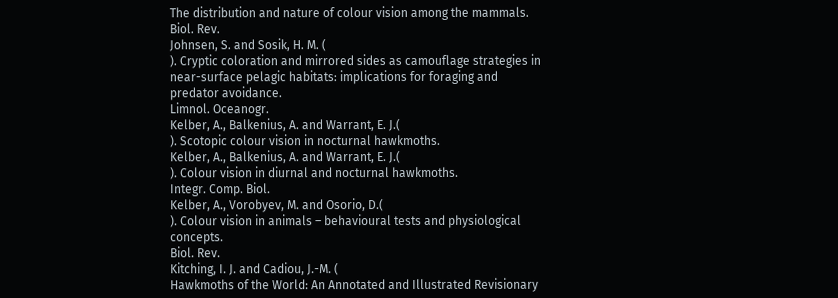The distribution and nature of colour vision among the mammals.
Biol. Rev.
Johnsen, S. and Sosik, H. M. (
). Cryptic coloration and mirrored sides as camouflage strategies in near-surface pelagic habitats: implications for foraging and predator avoidance.
Limnol. Oceanogr.
Kelber, A., Balkenius, A. and Warrant, E. J.(
). Scotopic colour vision in nocturnal hawkmoths.
Kelber, A., Balkenius, A. and Warrant, E. J.(
). Colour vision in diurnal and nocturnal hawkmoths.
Integr. Comp. Biol.
Kelber, A., Vorobyev, M. and Osorio, D.(
). Colour vision in animals – behavioural tests and physiological concepts.
Biol. Rev.
Kitching, I. J. and Cadiou, J.-M. (
Hawkmoths of the World: An Annotated and Illustrated Revisionary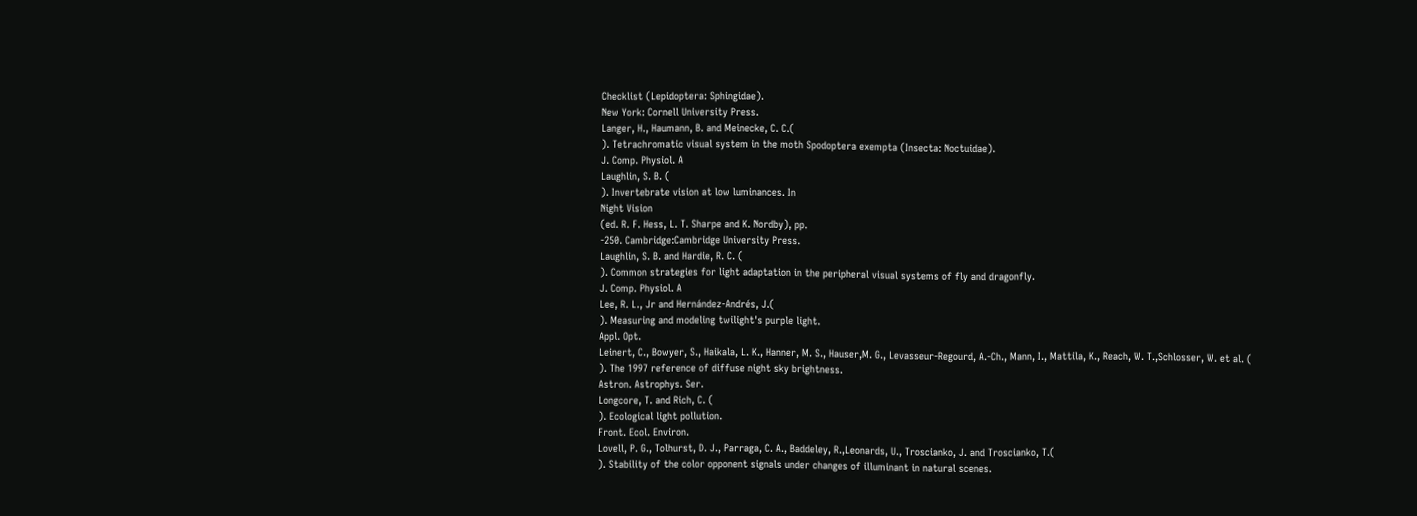Checklist (Lepidoptera: Sphingidae).
New York: Cornell University Press.
Langer, H., Haumann, B. and Meinecke, C. C.(
). Tetrachromatic visual system in the moth Spodoptera exempta (Insecta: Noctuidae).
J. Comp. Physiol. A
Laughlin, S. B. (
). Invertebrate vision at low luminances. In
Night Vision
(ed. R. F. Hess, L. T. Sharpe and K. Nordby), pp.
-250. Cambridge:Cambridge University Press.
Laughlin, S. B. and Hardie, R. C. (
). Common strategies for light adaptation in the peripheral visual systems of fly and dragonfly.
J. Comp. Physiol. A
Lee, R. L., Jr and Hernández-Andrés, J.(
). Measuring and modeling twilight's purple light.
Appl. Opt.
Leinert, C., Bowyer, S., Haikala, L. K., Hanner, M. S., Hauser,M. G., Levasseur-Regourd, A.-Ch., Mann, I., Mattila, K., Reach, W. T.,Schlosser, W. et al. (
). The 1997 reference of diffuse night sky brightness.
Astron. Astrophys. Ser.
Longcore, T. and Rich, C. (
). Ecological light pollution.
Front. Ecol. Environ.
Lovell, P. G., Tolhurst, D. J., Parraga, C. A., Baddeley, R.,Leonards, U., Troscianko, J. and Troscianko, T.(
). Stability of the color opponent signals under changes of illuminant in natural scenes.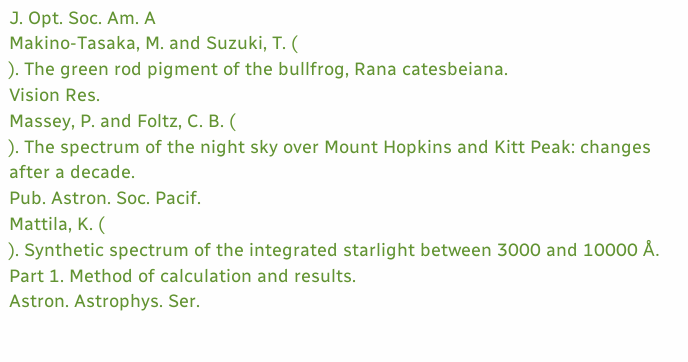J. Opt. Soc. Am. A
Makino-Tasaka, M. and Suzuki, T. (
). The green rod pigment of the bullfrog, Rana catesbeiana.
Vision Res.
Massey, P. and Foltz, C. B. (
). The spectrum of the night sky over Mount Hopkins and Kitt Peak: changes after a decade.
Pub. Astron. Soc. Pacif.
Mattila, K. (
). Synthetic spectrum of the integrated starlight between 3000 and 10000 Å. Part 1. Method of calculation and results.
Astron. Astrophys. Ser.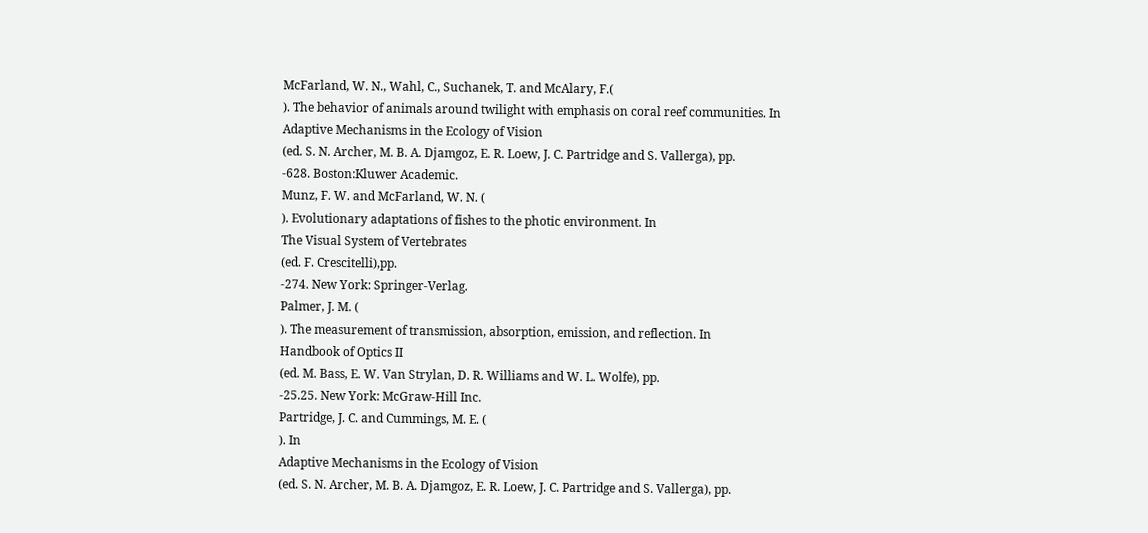McFarland, W. N., Wahl, C., Suchanek, T. and McAlary, F.(
). The behavior of animals around twilight with emphasis on coral reef communities. In
Adaptive Mechanisms in the Ecology of Vision
(ed. S. N. Archer, M. B. A. Djamgoz, E. R. Loew, J. C. Partridge and S. Vallerga), pp.
-628. Boston:Kluwer Academic.
Munz, F. W. and McFarland, W. N. (
). Evolutionary adaptations of fishes to the photic environment. In
The Visual System of Vertebrates
(ed. F. Crescitelli),pp.
-274. New York: Springer-Verlag.
Palmer, J. M. (
). The measurement of transmission, absorption, emission, and reflection. In
Handbook of Optics II
(ed. M. Bass, E. W. Van Strylan, D. R. Williams and W. L. Wolfe), pp.
-25.25. New York: McGraw-Hill Inc.
Partridge, J. C. and Cummings, M. E. (
). In
Adaptive Mechanisms in the Ecology of Vision
(ed. S. N. Archer, M. B. A. Djamgoz, E. R. Loew, J. C. Partridge and S. Vallerga), pp.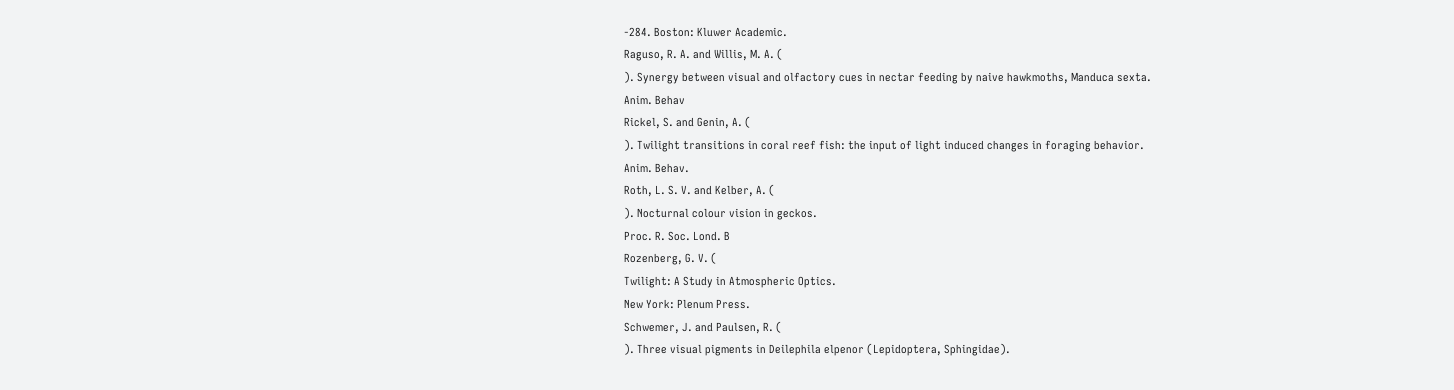-284. Boston: Kluwer Academic.
Raguso, R. A. and Willis, M. A. (
). Synergy between visual and olfactory cues in nectar feeding by naive hawkmoths, Manduca sexta.
Anim. Behav
Rickel, S. and Genin, A. (
). Twilight transitions in coral reef fish: the input of light induced changes in foraging behavior.
Anim. Behav.
Roth, L. S. V. and Kelber, A. (
). Nocturnal colour vision in geckos.
Proc. R. Soc. Lond. B
Rozenberg, G. V. (
Twilight: A Study in Atmospheric Optics.
New York: Plenum Press.
Schwemer, J. and Paulsen, R. (
). Three visual pigments in Deilephila elpenor (Lepidoptera, Sphingidae).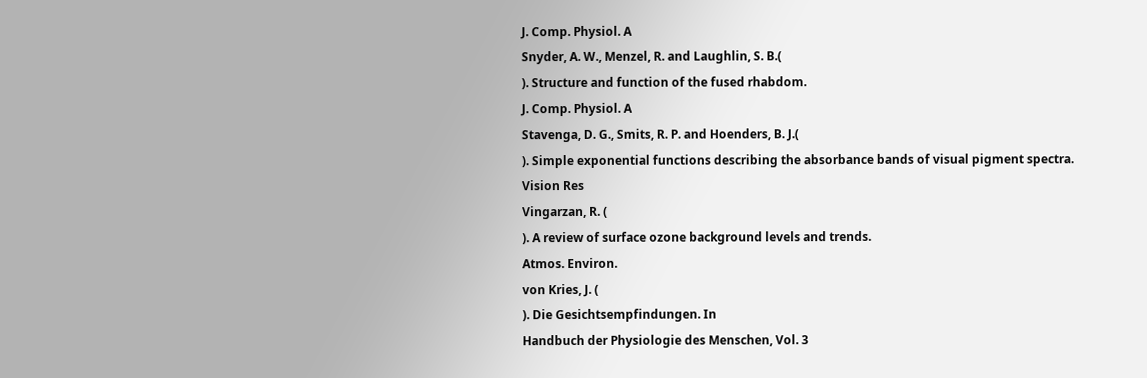J. Comp. Physiol. A
Snyder, A. W., Menzel, R. and Laughlin, S. B.(
). Structure and function of the fused rhabdom.
J. Comp. Physiol. A
Stavenga, D. G., Smits, R. P. and Hoenders, B. J.(
). Simple exponential functions describing the absorbance bands of visual pigment spectra.
Vision Res
Vingarzan, R. (
). A review of surface ozone background levels and trends.
Atmos. Environ.
von Kries, J. (
). Die Gesichtsempfindungen. In
Handbuch der Physiologie des Menschen, Vol. 3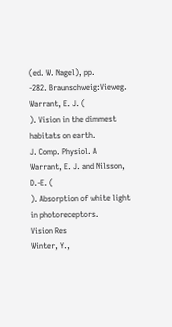(ed. W. Nagel), pp.
-282. Braunschweig:Vieweg.
Warrant, E. J. (
). Vision in the dimmest habitats on earth.
J. Comp. Physiol. A
Warrant, E. J. and Nilsson, D.-E. (
). Absorption of white light in photoreceptors.
Vision Res
Winter, Y.,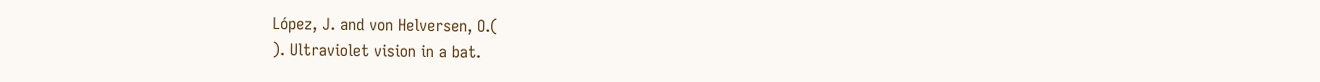López, J. and von Helversen, O.(
). Ultraviolet vision in a bat.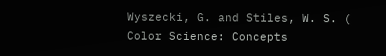Wyszecki, G. and Stiles, W. S. (
Color Science: Concepts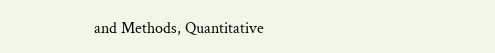and Methods, Quantitative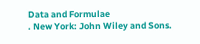Data and Formulae
. New York: John Wiley and Sons.